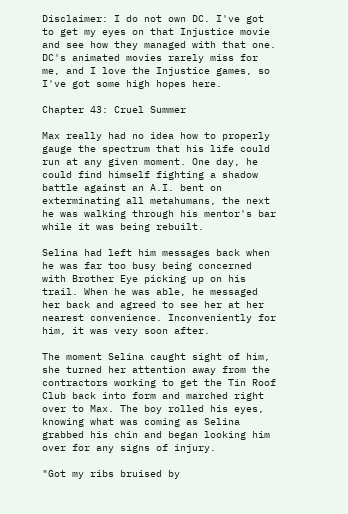Disclaimer: I do not own DC. I've got to get my eyes on that Injustice movie and see how they managed with that one. DC's animated movies rarely miss for me, and I love the Injustice games, so I've got some high hopes here.

Chapter 43: Cruel Summer

Max really had no idea how to properly gauge the spectrum that his life could run at any given moment. One day, he could find himself fighting a shadow battle against an A.I. bent on exterminating all metahumans, the next he was walking through his mentor's bar while it was being rebuilt.

Selina had left him messages back when he was far too busy being concerned with Brother Eye picking up on his trail. When he was able, he messaged her back and agreed to see her at her nearest convenience. Inconveniently for him, it was very soon after.

The moment Selina caught sight of him, she turned her attention away from the contractors working to get the Tin Roof Club back into form and marched right over to Max. The boy rolled his eyes, knowing what was coming as Selina grabbed his chin and began looking him over for any signs of injury.

"Got my ribs bruised by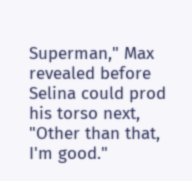Superman," Max revealed before Selina could prod his torso next, "Other than that, I'm good."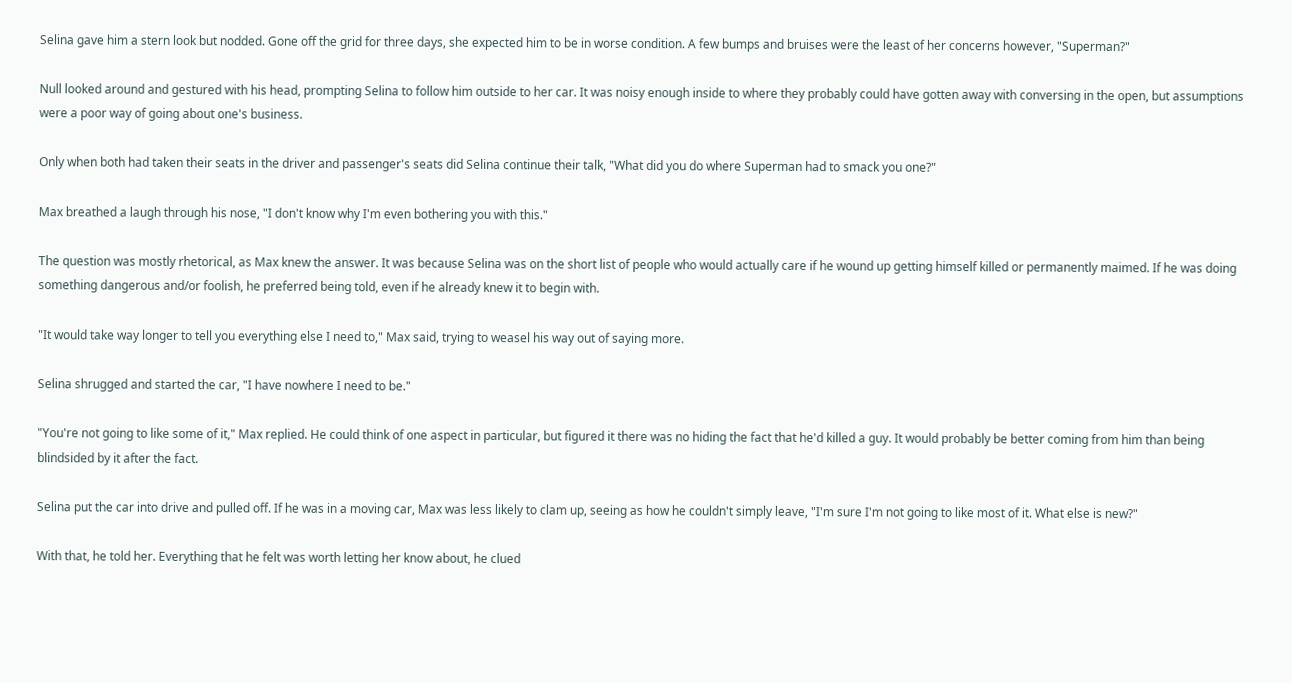Selina gave him a stern look but nodded. Gone off the grid for three days, she expected him to be in worse condition. A few bumps and bruises were the least of her concerns however, "Superman?"

Null looked around and gestured with his head, prompting Selina to follow him outside to her car. It was noisy enough inside to where they probably could have gotten away with conversing in the open, but assumptions were a poor way of going about one's business.

Only when both had taken their seats in the driver and passenger's seats did Selina continue their talk, "What did you do where Superman had to smack you one?"

Max breathed a laugh through his nose, "I don't know why I'm even bothering you with this."

The question was mostly rhetorical, as Max knew the answer. It was because Selina was on the short list of people who would actually care if he wound up getting himself killed or permanently maimed. If he was doing something dangerous and/or foolish, he preferred being told, even if he already knew it to begin with.

"It would take way longer to tell you everything else I need to," Max said, trying to weasel his way out of saying more.

Selina shrugged and started the car, "I have nowhere I need to be."

"You're not going to like some of it," Max replied. He could think of one aspect in particular, but figured it there was no hiding the fact that he'd killed a guy. It would probably be better coming from him than being blindsided by it after the fact.

Selina put the car into drive and pulled off. If he was in a moving car, Max was less likely to clam up, seeing as how he couldn't simply leave, "I'm sure I'm not going to like most of it. What else is new?"

With that, he told her. Everything that he felt was worth letting her know about, he clued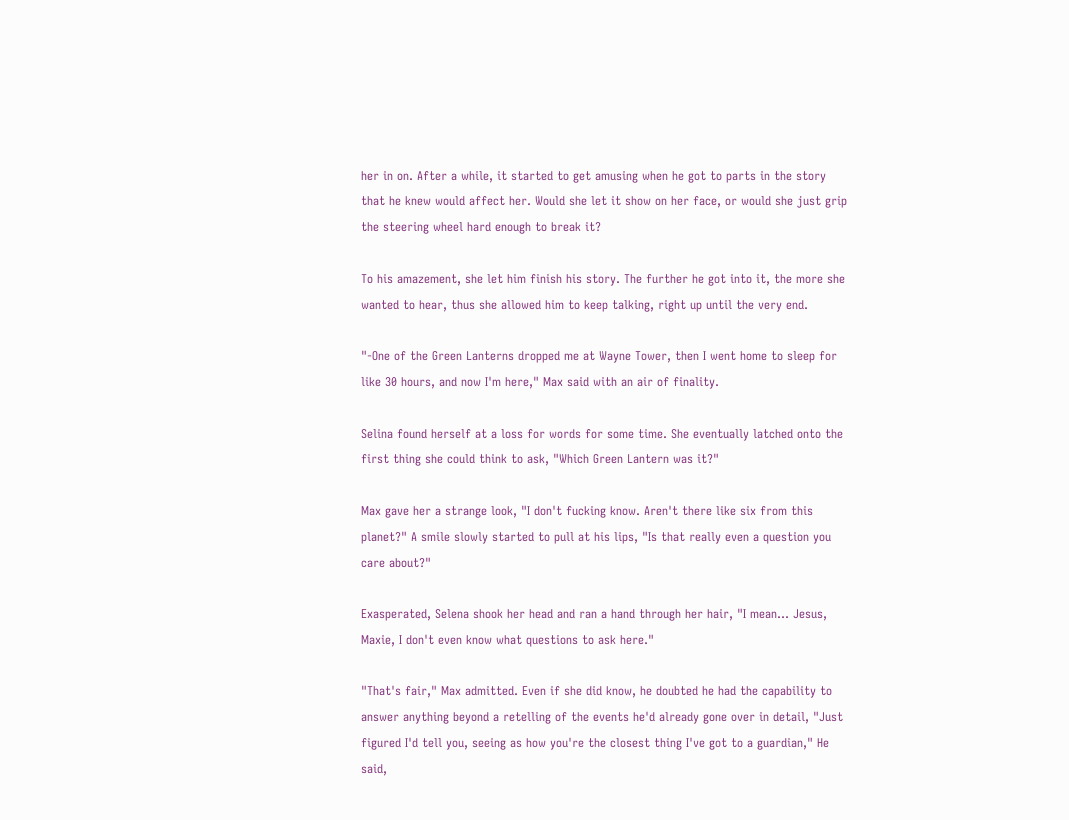her in on. After a while, it started to get amusing when he got to parts in the story that he knew would affect her. Would she let it show on her face, or would she just grip the steering wheel hard enough to break it?

To his amazement, she let him finish his story. The further he got into it, the more she wanted to hear, thus she allowed him to keep talking, right up until the very end.

"-One of the Green Lanterns dropped me at Wayne Tower, then I went home to sleep for like 30 hours, and now I'm here," Max said with an air of finality.

Selina found herself at a loss for words for some time. She eventually latched onto the first thing she could think to ask, "Which Green Lantern was it?"

Max gave her a strange look, "I don't fucking know. Aren't there like six from this planet?" A smile slowly started to pull at his lips, "Is that really even a question you care about?"

Exasperated, Selena shook her head and ran a hand through her hair, "I mean… Jesus, Maxie, I don't even know what questions to ask here."

"That's fair," Max admitted. Even if she did know, he doubted he had the capability to answer anything beyond a retelling of the events he'd already gone over in detail, "Just figured I'd tell you, seeing as how you're the closest thing I've got to a guardian," He said,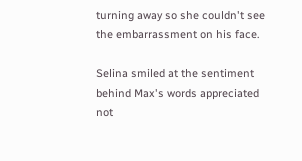turning away so she couldn't see the embarrassment on his face.

Selina smiled at the sentiment behind Max's words appreciated not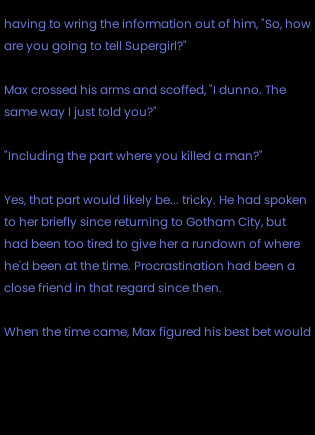having to wring the information out of him, "So, how are you going to tell Supergirl?"

Max crossed his arms and scoffed, "I dunno. The same way I just told you?"

"Including the part where you killed a man?"

Yes, that part would likely be... tricky. He had spoken to her briefly since returning to Gotham City, but had been too tired to give her a rundown of where he'd been at the time. Procrastination had been a close friend in that regard since then.

When the time came, Max figured his best bet would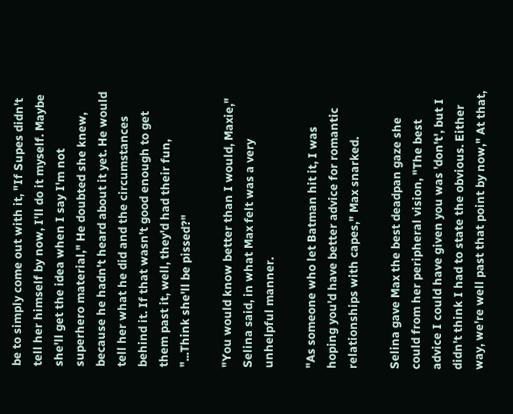be to simply come out with it, "If Supes didn't tell her himself by now, I'll do it myself. Maybe she'll get the idea when I say I'm not superhero material," He doubted she knew, because he hadn't heard about it yet. He would tell her what he did and the circumstances behind it. If that wasn't good enough to get them past it, well, they'd had their fun, "...Think she'll be pissed?"

"You would know better than I would, Maxie," Selina said, in what Max felt was a very unhelpful manner.

"As someone who let Batman hit it, I was hoping you'd have better advice for romantic relationships with capes," Max snarked.

Selina gave Max the best deadpan gaze she could from her peripheral vision, "The best advice I could have given you was 'don't', but I didn't think I had to state the obvious. Either way, we're well past that point by now," At that,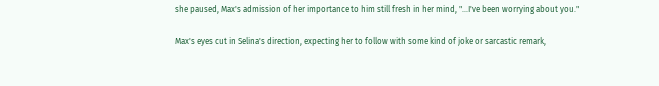she paused, Max's admission of her importance to him still fresh in her mind, "...I've been worrying about you."

Max's eyes cut in Selina's direction, expecting her to follow with some kind of joke or sarcastic remark,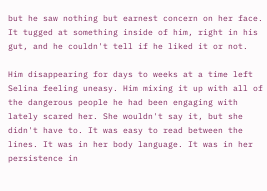but he saw nothing but earnest concern on her face. It tugged at something inside of him, right in his gut, and he couldn't tell if he liked it or not.

Him disappearing for days to weeks at a time left Selina feeling uneasy. Him mixing it up with all of the dangerous people he had been engaging with lately scared her. She wouldn't say it, but she didn't have to. It was easy to read between the lines. It was in her body language. It was in her persistence in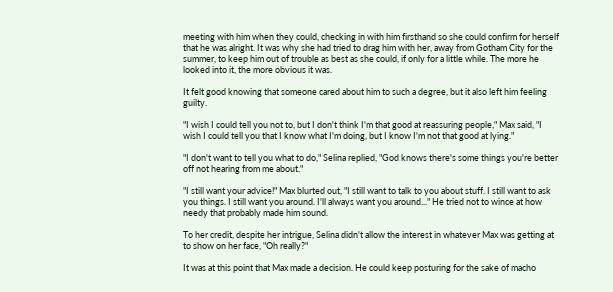meeting with him when they could, checking in with him firsthand so she could confirm for herself that he was alright. It was why she had tried to drag him with her, away from Gotham City for the summer, to keep him out of trouble as best as she could, if only for a little while. The more he looked into it, the more obvious it was.

It felt good knowing that someone cared about him to such a degree, but it also left him feeling guilty.

"I wish I could tell you not to, but I don't think I'm that good at reassuring people," Max said, "I wish I could tell you that I know what I'm doing, but I know I'm not that good at lying."

"I don't want to tell you what to do," Selina replied, "God knows there's some things you're better off not hearing from me about."

"I still want your advice!" Max blurted out, "I still want to talk to you about stuff. I still want to ask you things. I still want you around. I'll always want you around..." He tried not to wince at how needy that probably made him sound.

To her credit, despite her intrigue, Selina didn't allow the interest in whatever Max was getting at to show on her face, "Oh really?"

It was at this point that Max made a decision. He could keep posturing for the sake of macho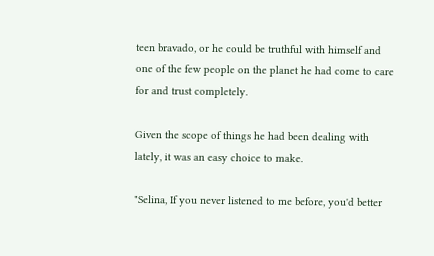teen bravado, or he could be truthful with himself and one of the few people on the planet he had come to care for and trust completely.

Given the scope of things he had been dealing with lately, it was an easy choice to make.

"Selina, If you never listened to me before, you'd better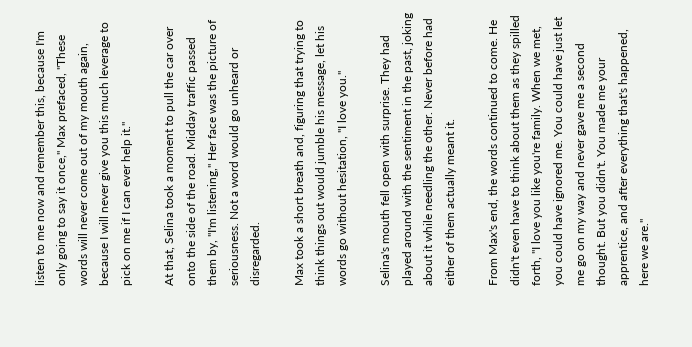listen to me now and remember this, because I'm only going to say it once," Max prefaced, "These words will never come out of my mouth again, because I will never give you this much leverage to pick on me if I can ever help it."

At that, Selina took a moment to pull the car over onto the side of the road. Midday traffic passed them by, "I'm listening," Her face was the picture of seriousness. Not a word would go unheard or disregarded.

Max took a short breath and, figuring that trying to think things out would jumble his message, let his words go without hesitation, "I love you."

Selina's mouth fell open with surprise. They had played around with the sentiment in the past, joking about it while needling the other. Never before had either of them actually meant it.

From Max's end, the words continued to come. He didn't even have to think about them as they spilled forth, "I love you like you're family. When we met, you could have ignored me. You could have just let me go on my way and never gave me a second thought. But you didn't. You made me your apprentice, and after everything that's happened, here we are."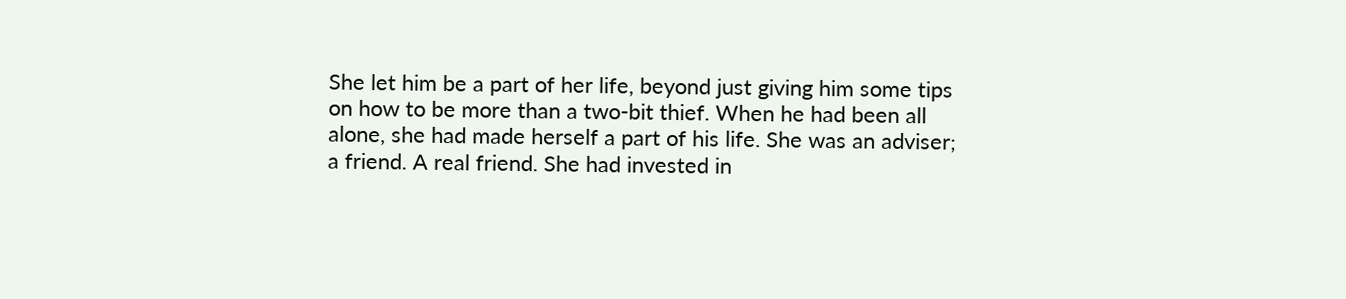She let him be a part of her life, beyond just giving him some tips on how to be more than a two-bit thief. When he had been all alone, she had made herself a part of his life. She was an adviser; a friend. A real friend. She had invested in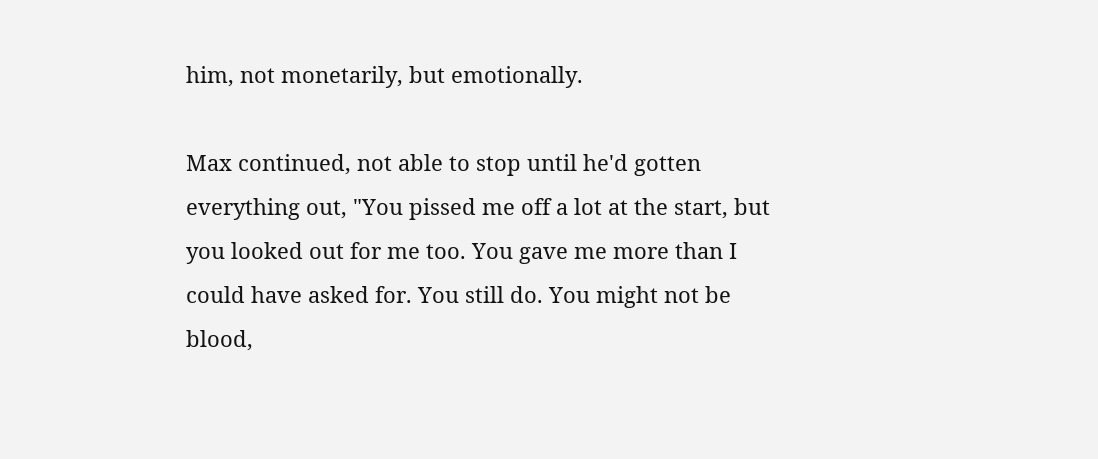him, not monetarily, but emotionally.

Max continued, not able to stop until he'd gotten everything out, "You pissed me off a lot at the start, but you looked out for me too. You gave me more than I could have asked for. You still do. You might not be blood,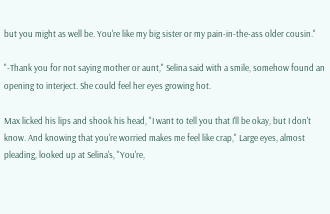but you might as well be. You're like my big sister or my pain-in-the-ass older cousin."

"-Thank you for not saying mother or aunt," Selina said with a smile, somehow found an opening to interject. She could feel her eyes growing hot.

Max licked his lips and shook his head, "I want to tell you that I'll be okay, but I don't know. And knowing that you're worried makes me feel like crap," Large eyes, almost pleading, looked up at Selina's, "You're,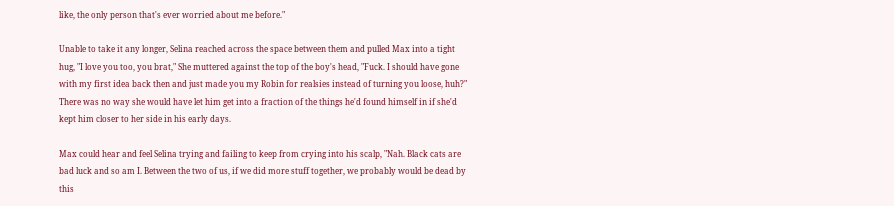like, the only person that's ever worried about me before."

Unable to take it any longer, Selina reached across the space between them and pulled Max into a tight hug, "I love you too, you brat," She muttered against the top of the boy's head, "Fuck. I should have gone with my first idea back then and just made you my Robin for realsies instead of turning you loose, huh?" There was no way she would have let him get into a fraction of the things he'd found himself in if she'd kept him closer to her side in his early days.

Max could hear and feel Selina trying and failing to keep from crying into his scalp, "Nah. Black cats are bad luck and so am I. Between the two of us, if we did more stuff together, we probably would be dead by this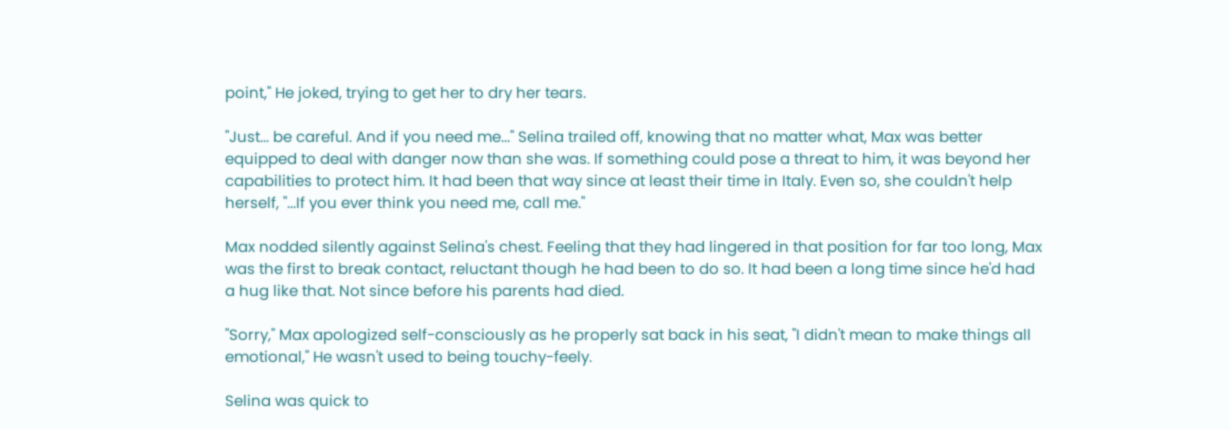point," He joked, trying to get her to dry her tears.

"Just... be careful. And if you need me..." Selina trailed off, knowing that no matter what, Max was better equipped to deal with danger now than she was. If something could pose a threat to him, it was beyond her capabilities to protect him. It had been that way since at least their time in Italy. Even so, she couldn't help herself, "...If you ever think you need me, call me."

Max nodded silently against Selina's chest. Feeling that they had lingered in that position for far too long, Max was the first to break contact, reluctant though he had been to do so. It had been a long time since he'd had a hug like that. Not since before his parents had died.

"Sorry," Max apologized self-consciously as he properly sat back in his seat, "I didn't mean to make things all emotional," He wasn't used to being touchy-feely.

Selina was quick to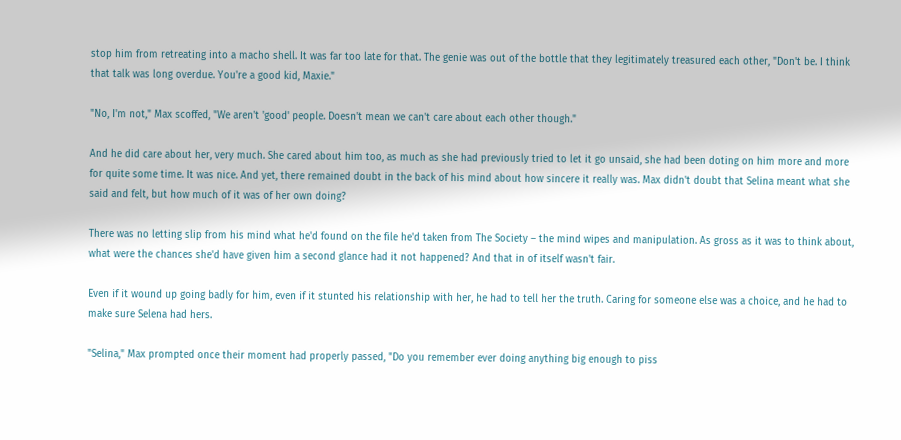stop him from retreating into a macho shell. It was far too late for that. The genie was out of the bottle that they legitimately treasured each other, "Don't be. I think that talk was long overdue. You're a good kid, Maxie."

"No, I'm not," Max scoffed, "We aren't 'good' people. Doesn't mean we can't care about each other though."

And he did care about her, very much. She cared about him too, as much as she had previously tried to let it go unsaid, she had been doting on him more and more for quite some time. It was nice. And yet, there remained doubt in the back of his mind about how sincere it really was. Max didn't doubt that Selina meant what she said and felt, but how much of it was of her own doing?

There was no letting slip from his mind what he'd found on the file he'd taken from The Society – the mind wipes and manipulation. As gross as it was to think about, what were the chances she'd have given him a second glance had it not happened? And that in of itself wasn't fair.

Even if it wound up going badly for him, even if it stunted his relationship with her, he had to tell her the truth. Caring for someone else was a choice, and he had to make sure Selena had hers.

"Selina," Max prompted once their moment had properly passed, "Do you remember ever doing anything big enough to piss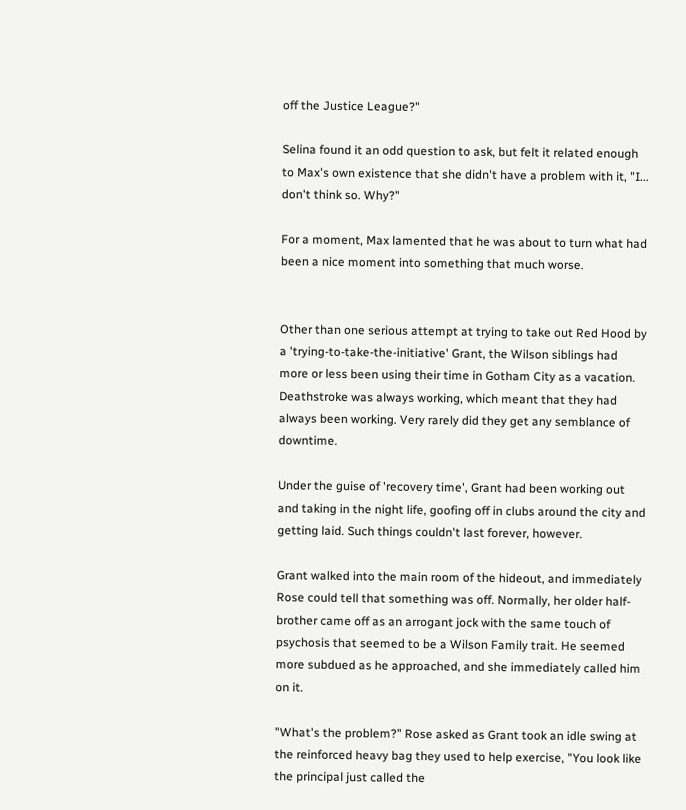off the Justice League?"

Selina found it an odd question to ask, but felt it related enough to Max's own existence that she didn't have a problem with it, "I... don't think so. Why?"

For a moment, Max lamented that he was about to turn what had been a nice moment into something that much worse.


Other than one serious attempt at trying to take out Red Hood by a 'trying-to-take-the-initiative' Grant, the Wilson siblings had more or less been using their time in Gotham City as a vacation. Deathstroke was always working, which meant that they had always been working. Very rarely did they get any semblance of downtime.

Under the guise of 'recovery time', Grant had been working out and taking in the night life, goofing off in clubs around the city and getting laid. Such things couldn't last forever, however.

Grant walked into the main room of the hideout, and immediately Rose could tell that something was off. Normally, her older half-brother came off as an arrogant jock with the same touch of psychosis that seemed to be a Wilson Family trait. He seemed more subdued as he approached, and she immediately called him on it.

"What's the problem?" Rose asked as Grant took an idle swing at the reinforced heavy bag they used to help exercise, "You look like the principal just called the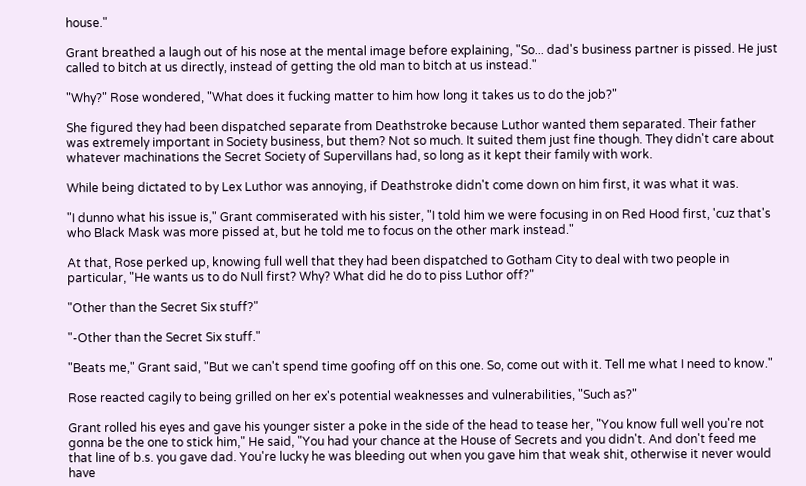house."

Grant breathed a laugh out of his nose at the mental image before explaining, "So... dad's business partner is pissed. He just called to bitch at us directly, instead of getting the old man to bitch at us instead."

"Why?" Rose wondered, "What does it fucking matter to him how long it takes us to do the job?"

She figured they had been dispatched separate from Deathstroke because Luthor wanted them separated. Their father was extremely important in Society business, but them? Not so much. It suited them just fine though. They didn't care about whatever machinations the Secret Society of Supervillans had, so long as it kept their family with work.

While being dictated to by Lex Luthor was annoying, if Deathstroke didn't come down on him first, it was what it was.

"I dunno what his issue is," Grant commiserated with his sister, "I told him we were focusing in on Red Hood first, 'cuz that's who Black Mask was more pissed at, but he told me to focus on the other mark instead."

At that, Rose perked up, knowing full well that they had been dispatched to Gotham City to deal with two people in particular, "He wants us to do Null first? Why? What did he do to piss Luthor off?"

"Other than the Secret Six stuff?"

"-Other than the Secret Six stuff."

"Beats me," Grant said, "But we can't spend time goofing off on this one. So, come out with it. Tell me what I need to know."

Rose reacted cagily to being grilled on her ex's potential weaknesses and vulnerabilities, "Such as?"

Grant rolled his eyes and gave his younger sister a poke in the side of the head to tease her, "You know full well you're not gonna be the one to stick him," He said, "You had your chance at the House of Secrets and you didn't. And don't feed me that line of b.s. you gave dad. You're lucky he was bleeding out when you gave him that weak shit, otherwise it never would have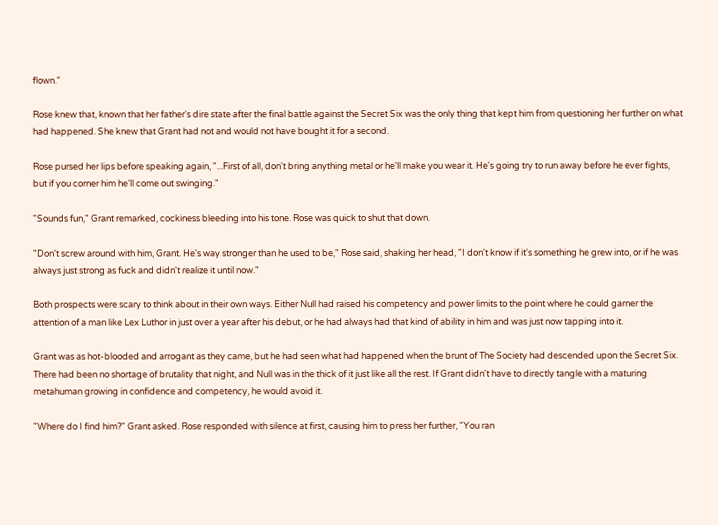flown."

Rose knew that, known that her father's dire state after the final battle against the Secret Six was the only thing that kept him from questioning her further on what had happened. She knew that Grant had not and would not have bought it for a second.

Rose pursed her lips before speaking again, "...First of all, don't bring anything metal or he'll make you wear it. He's going try to run away before he ever fights, but if you corner him he'll come out swinging."

"Sounds fun," Grant remarked, cockiness bleeding into his tone. Rose was quick to shut that down.

"Don't screw around with him, Grant. He's way stronger than he used to be," Rose said, shaking her head, "I don't know if it's something he grew into, or if he was always just strong as fuck and didn't realize it until now."

Both prospects were scary to think about in their own ways. Either Null had raised his competency and power limits to the point where he could garner the attention of a man like Lex Luthor in just over a year after his debut, or he had always had that kind of ability in him and was just now tapping into it.

Grant was as hot-blooded and arrogant as they came, but he had seen what had happened when the brunt of The Society had descended upon the Secret Six. There had been no shortage of brutality that night, and Null was in the thick of it just like all the rest. If Grant didn't have to directly tangle with a maturing metahuman growing in confidence and competency, he would avoid it.

"Where do I find him?" Grant asked. Rose responded with silence at first, causing him to press her further, "You ran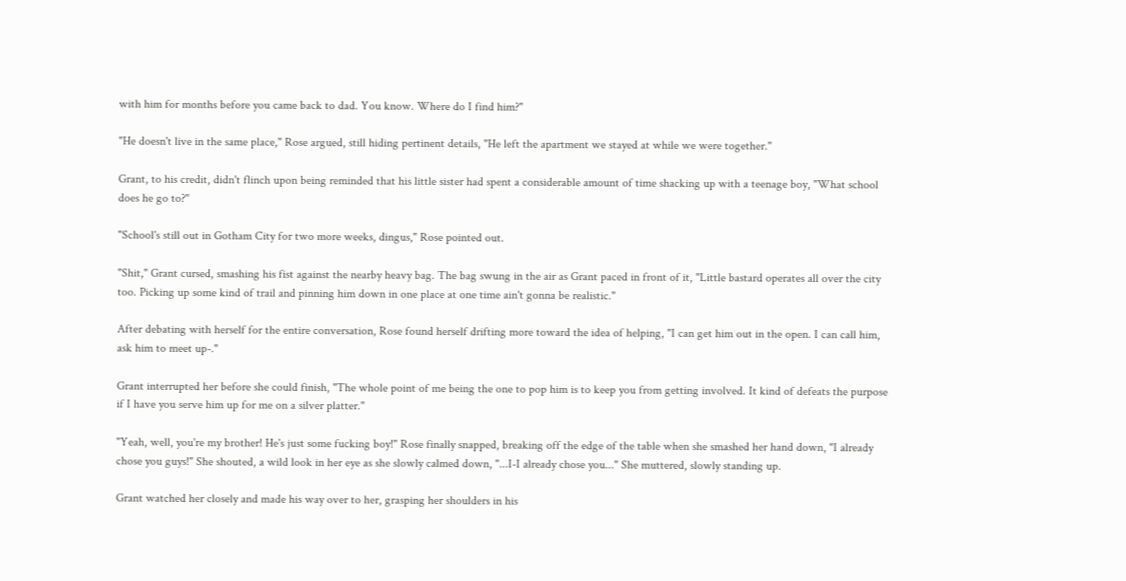with him for months before you came back to dad. You know. Where do I find him?"

"He doesn't live in the same place," Rose argued, still hiding pertinent details, "He left the apartment we stayed at while we were together."

Grant, to his credit, didn't flinch upon being reminded that his little sister had spent a considerable amount of time shacking up with a teenage boy, "What school does he go to?"

"School's still out in Gotham City for two more weeks, dingus," Rose pointed out.

"Shit," Grant cursed, smashing his fist against the nearby heavy bag. The bag swung in the air as Grant paced in front of it, "Little bastard operates all over the city too. Picking up some kind of trail and pinning him down in one place at one time ain't gonna be realistic."

After debating with herself for the entire conversation, Rose found herself drifting more toward the idea of helping, "I can get him out in the open. I can call him, ask him to meet up-."

Grant interrupted her before she could finish, "The whole point of me being the one to pop him is to keep you from getting involved. It kind of defeats the purpose if I have you serve him up for me on a silver platter."

"Yeah, well, you're my brother! He's just some fucking boy!" Rose finally snapped, breaking off the edge of the table when she smashed her hand down, "I already chose you guys!" She shouted, a wild look in her eye as she slowly calmed down, "...I-I already chose you..." She muttered, slowly standing up.

Grant watched her closely and made his way over to her, grasping her shoulders in his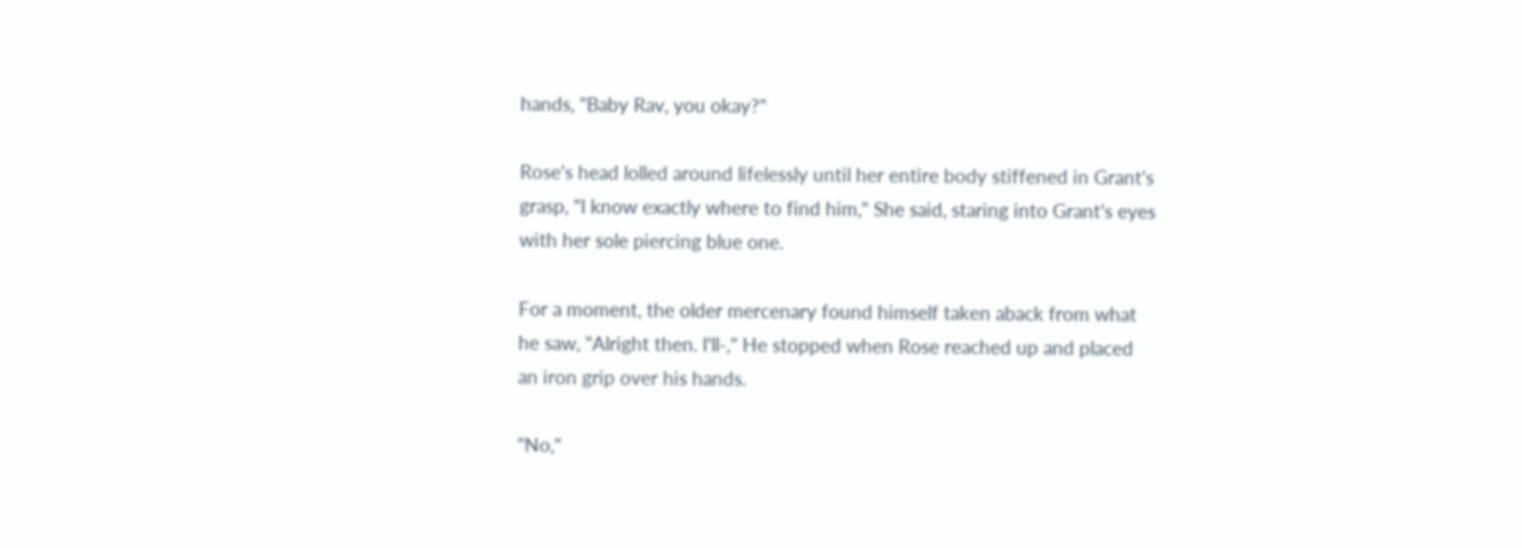hands, "Baby Rav, you okay?"

Rose's head lolled around lifelessly until her entire body stiffened in Grant's grasp, "I know exactly where to find him," She said, staring into Grant's eyes with her sole piercing blue one.

For a moment, the older mercenary found himself taken aback from what he saw, "Alright then. I'll-," He stopped when Rose reached up and placed an iron grip over his hands.

"No,"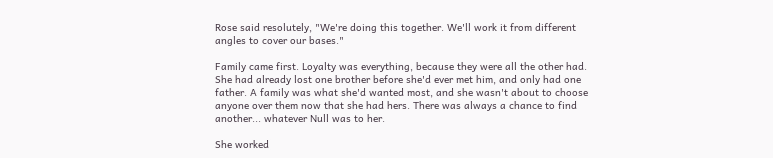Rose said resolutely, "We're doing this together. We'll work it from different angles to cover our bases."

Family came first. Loyalty was everything, because they were all the other had. She had already lost one brother before she'd ever met him, and only had one father. A family was what she'd wanted most, and she wasn't about to choose anyone over them now that she had hers. There was always a chance to find another... whatever Null was to her.

She worked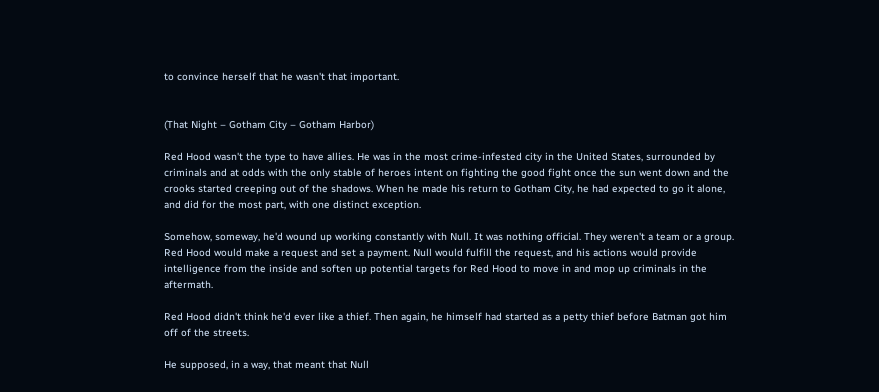to convince herself that he wasn't that important.


(That Night – Gotham City – Gotham Harbor)

Red Hood wasn't the type to have allies. He was in the most crime-infested city in the United States, surrounded by criminals and at odds with the only stable of heroes intent on fighting the good fight once the sun went down and the crooks started creeping out of the shadows. When he made his return to Gotham City, he had expected to go it alone, and did for the most part, with one distinct exception.

Somehow, someway, he'd wound up working constantly with Null. It was nothing official. They weren't a team or a group. Red Hood would make a request and set a payment. Null would fulfill the request, and his actions would provide intelligence from the inside and soften up potential targets for Red Hood to move in and mop up criminals in the aftermath.

Red Hood didn't think he'd ever like a thief. Then again, he himself had started as a petty thief before Batman got him off of the streets.

He supposed, in a way, that meant that Null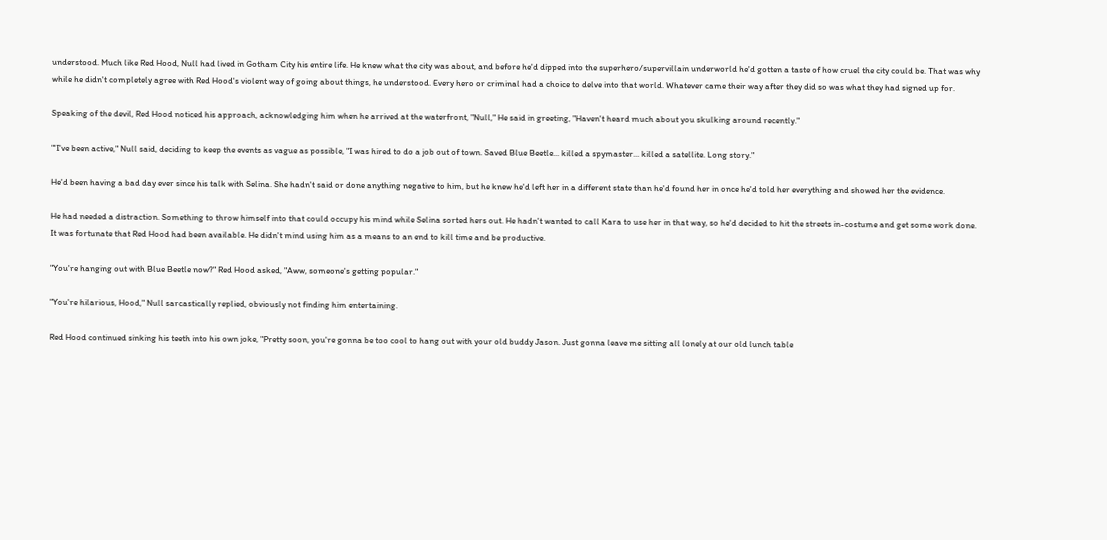understood. Much like Red Hood, Null had lived in Gotham City his entire life. He knew what the city was about, and before he'd dipped into the superhero/supervillain underworld he'd gotten a taste of how cruel the city could be. That was why while he didn't completely agree with Red Hood's violent way of going about things, he understood. Every hero or criminal had a choice to delve into that world. Whatever came their way after they did so was what they had signed up for.

Speaking of the devil, Red Hood noticed his approach, acknowledging him when he arrived at the waterfront, "Null," He said in greeting, "Haven't heard much about you skulking around recently."

"'I've been active," Null said, deciding to keep the events as vague as possible, "I was hired to do a job out of town. Saved Blue Beetle... killed a spymaster... killed a satellite. Long story."

He'd been having a bad day ever since his talk with Selina. She hadn't said or done anything negative to him, but he knew he'd left her in a different state than he'd found her in once he'd told her everything and showed her the evidence.

He had needed a distraction. Something to throw himself into that could occupy his mind while Selina sorted hers out. He hadn't wanted to call Kara to use her in that way, so he'd decided to hit the streets in-costume and get some work done. It was fortunate that Red Hood had been available. He didn't mind using him as a means to an end to kill time and be productive.

"You're hanging out with Blue Beetle now?" Red Hood asked, "Aww, someone's getting popular."

"You're hilarious, Hood," Null sarcastically replied, obviously not finding him entertaining.

Red Hood continued sinking his teeth into his own joke, "Pretty soon, you're gonna be too cool to hang out with your old buddy Jason. Just gonna leave me sitting all lonely at our old lunch table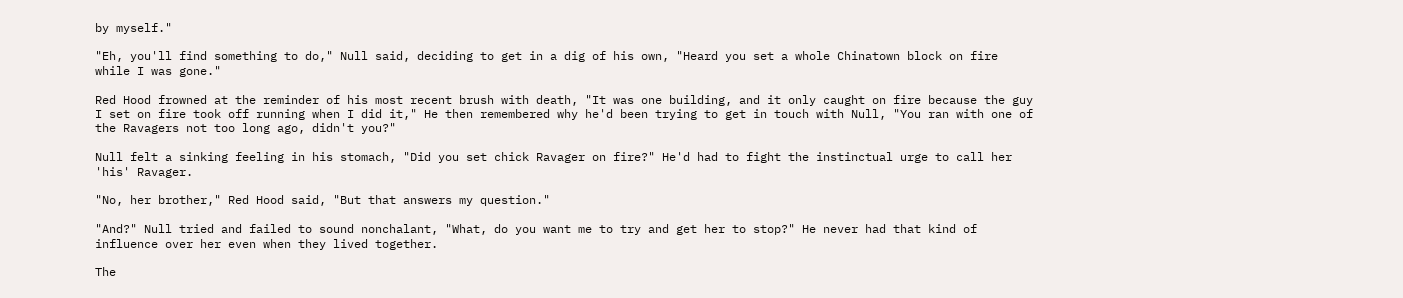by myself."

"Eh, you'll find something to do," Null said, deciding to get in a dig of his own, "Heard you set a whole Chinatown block on fire while I was gone."

Red Hood frowned at the reminder of his most recent brush with death, "It was one building, and it only caught on fire because the guy I set on fire took off running when I did it," He then remembered why he'd been trying to get in touch with Null, "You ran with one of the Ravagers not too long ago, didn't you?"

Null felt a sinking feeling in his stomach, "Did you set chick Ravager on fire?" He'd had to fight the instinctual urge to call her 'his' Ravager.

"No, her brother," Red Hood said, "But that answers my question."

"And?" Null tried and failed to sound nonchalant, "What, do you want me to try and get her to stop?" He never had that kind of influence over her even when they lived together.

The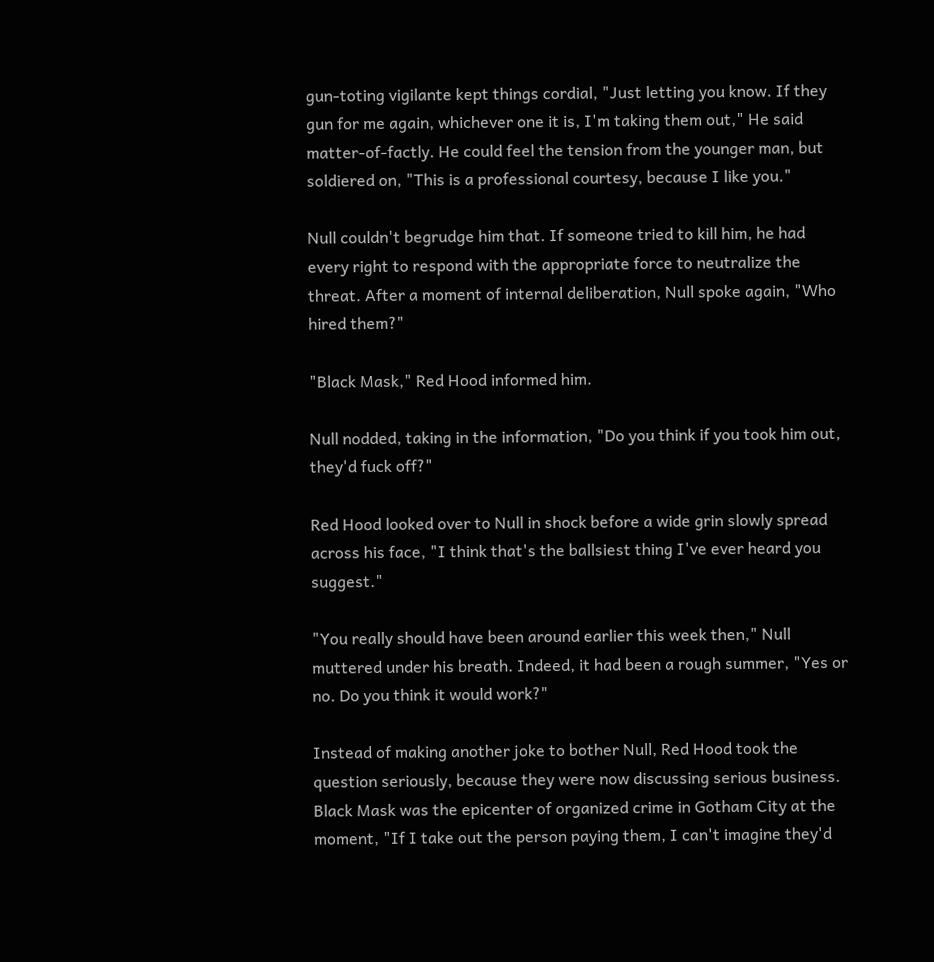gun-toting vigilante kept things cordial, "Just letting you know. If they gun for me again, whichever one it is, I'm taking them out," He said matter-of-factly. He could feel the tension from the younger man, but soldiered on, "This is a professional courtesy, because I like you."

Null couldn't begrudge him that. If someone tried to kill him, he had every right to respond with the appropriate force to neutralize the threat. After a moment of internal deliberation, Null spoke again, "Who hired them?"

"Black Mask," Red Hood informed him.

Null nodded, taking in the information, "Do you think if you took him out, they'd fuck off?"

Red Hood looked over to Null in shock before a wide grin slowly spread across his face, "I think that's the ballsiest thing I've ever heard you suggest."

"You really should have been around earlier this week then," Null muttered under his breath. Indeed, it had been a rough summer, "Yes or no. Do you think it would work?"

Instead of making another joke to bother Null, Red Hood took the question seriously, because they were now discussing serious business. Black Mask was the epicenter of organized crime in Gotham City at the moment, "If I take out the person paying them, I can't imagine they'd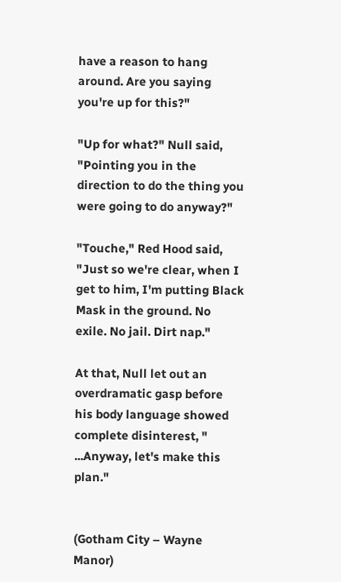have a reason to hang around. Are you saying you're up for this?"

"Up for what?" Null said, "Pointing you in the direction to do the thing you were going to do anyway?"

"Touche," Red Hood said, "Just so we're clear, when I get to him, I'm putting Black Mask in the ground. No exile. No jail. Dirt nap."

At that, Null let out an overdramatic gasp before his body language showed complete disinterest, " ...Anyway, let's make this plan."


(Gotham City – Wayne Manor)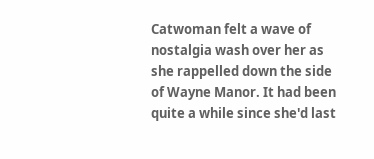Catwoman felt a wave of nostalgia wash over her as she rappelled down the side of Wayne Manor. It had been quite a while since she'd last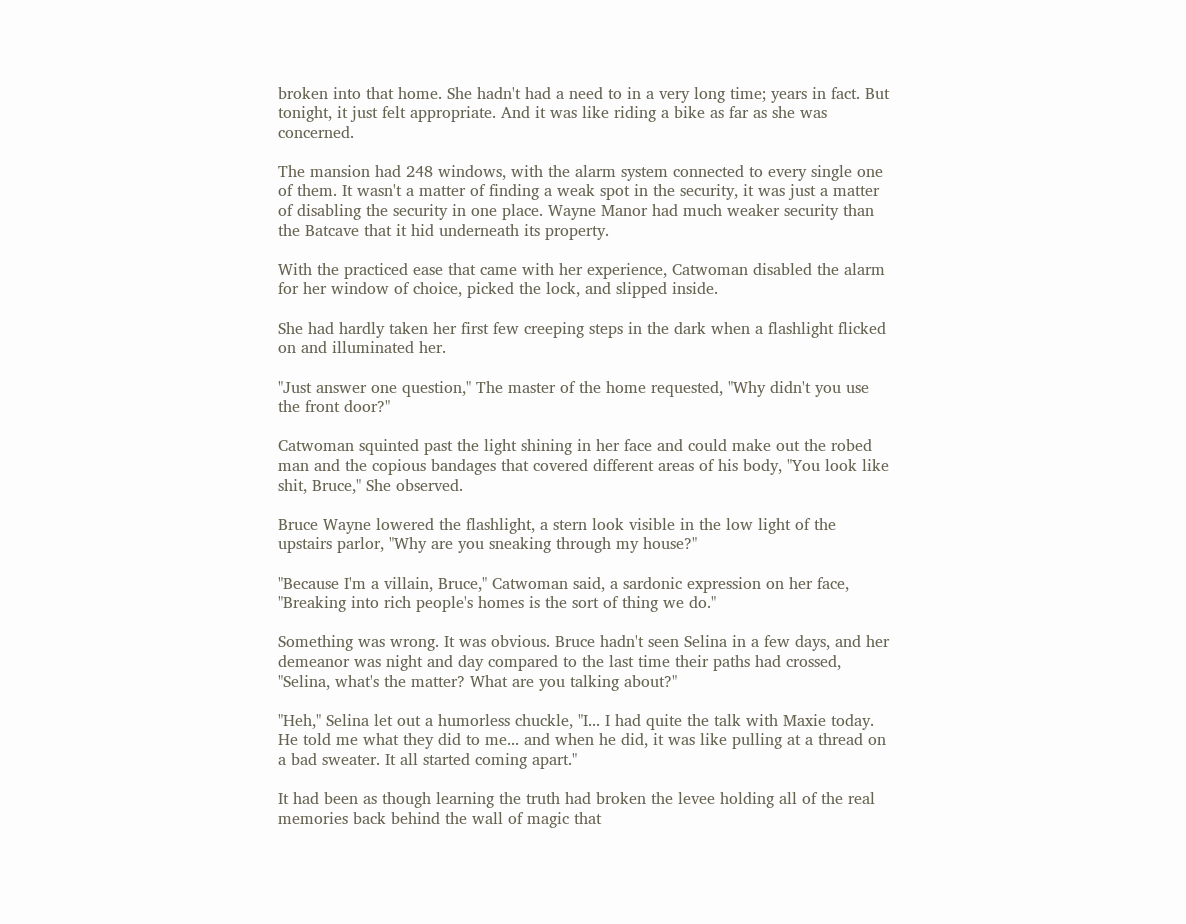broken into that home. She hadn't had a need to in a very long time; years in fact. But tonight, it just felt appropriate. And it was like riding a bike as far as she was concerned.

The mansion had 248 windows, with the alarm system connected to every single one of them. It wasn't a matter of finding a weak spot in the security, it was just a matter of disabling the security in one place. Wayne Manor had much weaker security than the Batcave that it hid underneath its property.

With the practiced ease that came with her experience, Catwoman disabled the alarm for her window of choice, picked the lock, and slipped inside.

She had hardly taken her first few creeping steps in the dark when a flashlight flicked on and illuminated her.

"Just answer one question," The master of the home requested, "Why didn't you use the front door?"

Catwoman squinted past the light shining in her face and could make out the robed man and the copious bandages that covered different areas of his body, "You look like shit, Bruce," She observed.

Bruce Wayne lowered the flashlight, a stern look visible in the low light of the upstairs parlor, "Why are you sneaking through my house?"

"Because I'm a villain, Bruce," Catwoman said, a sardonic expression on her face, "Breaking into rich people's homes is the sort of thing we do."

Something was wrong. It was obvious. Bruce hadn't seen Selina in a few days, and her demeanor was night and day compared to the last time their paths had crossed, "Selina, what's the matter? What are you talking about?"

"Heh," Selina let out a humorless chuckle, "I... I had quite the talk with Maxie today. He told me what they did to me... and when he did, it was like pulling at a thread on a bad sweater. It all started coming apart."

It had been as though learning the truth had broken the levee holding all of the real memories back behind the wall of magic that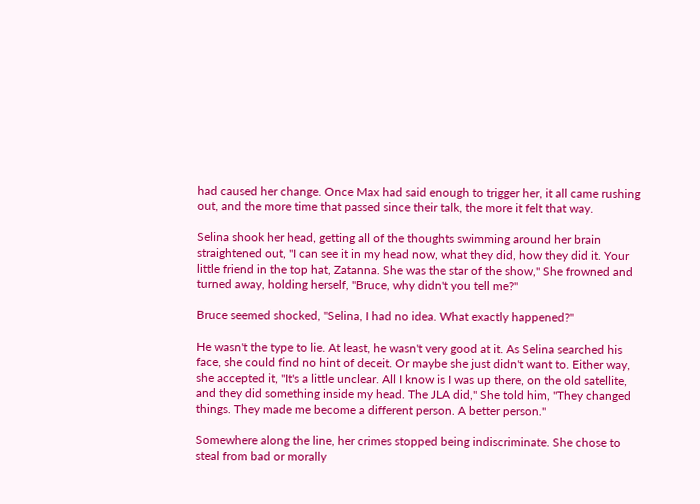had caused her change. Once Max had said enough to trigger her, it all came rushing out, and the more time that passed since their talk, the more it felt that way.

Selina shook her head, getting all of the thoughts swimming around her brain straightened out, "I can see it in my head now, what they did, how they did it. Your little friend in the top hat, Zatanna. She was the star of the show," She frowned and turned away, holding herself, "Bruce, why didn't you tell me?"

Bruce seemed shocked, "Selina, I had no idea. What exactly happened?"

He wasn't the type to lie. At least, he wasn't very good at it. As Selina searched his face, she could find no hint of deceit. Or maybe she just didn't want to. Either way, she accepted it, "It's a little unclear. All I know is I was up there, on the old satellite, and they did something inside my head. The JLA did," She told him, "They changed things. They made me become a different person. A better person."

Somewhere along the line, her crimes stopped being indiscriminate. She chose to steal from bad or morally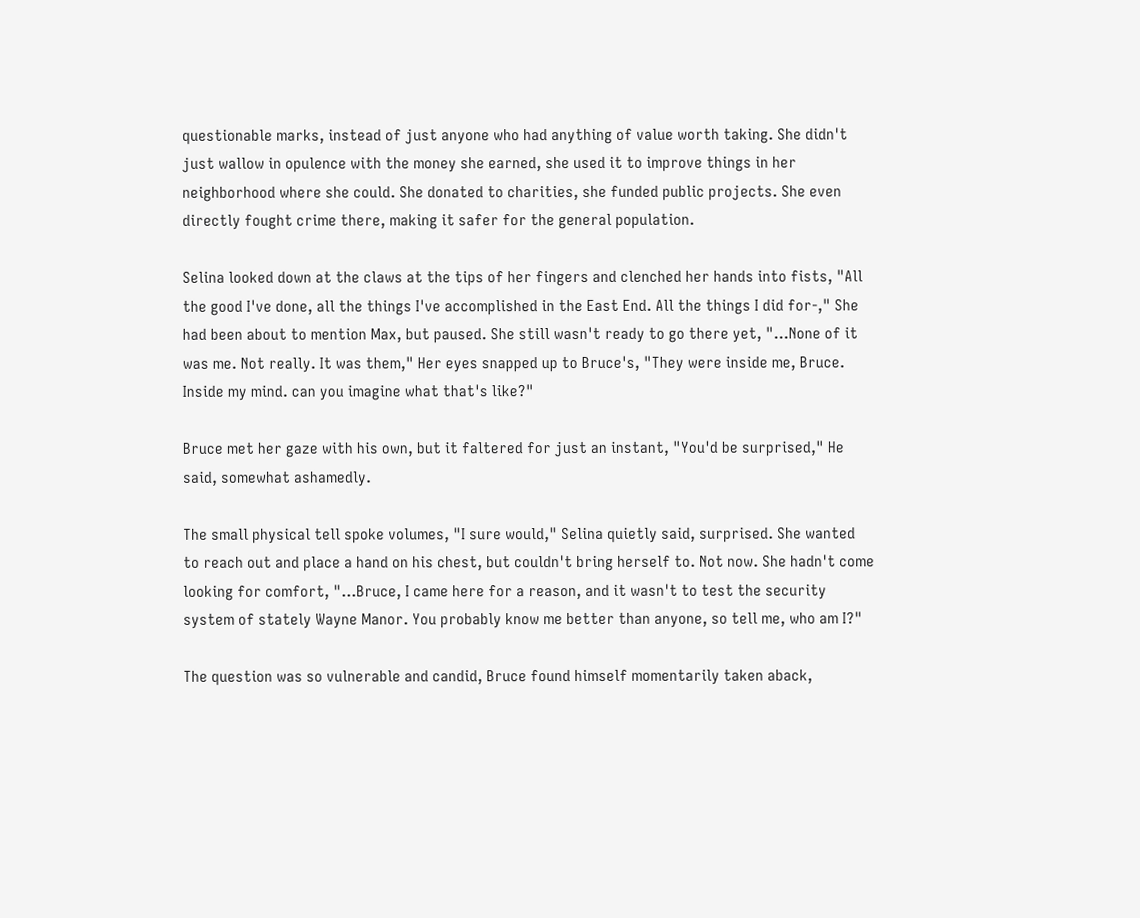questionable marks, instead of just anyone who had anything of value worth taking. She didn't just wallow in opulence with the money she earned, she used it to improve things in her neighborhood where she could. She donated to charities, she funded public projects. She even directly fought crime there, making it safer for the general population.

Selina looked down at the claws at the tips of her fingers and clenched her hands into fists, "All the good I've done, all the things I've accomplished in the East End. All the things I did for-," She had been about to mention Max, but paused. She still wasn't ready to go there yet, "...None of it was me. Not really. It was them," Her eyes snapped up to Bruce's, "They were inside me, Bruce. Inside my mind. can you imagine what that's like?"

Bruce met her gaze with his own, but it faltered for just an instant, "You'd be surprised," He said, somewhat ashamedly.

The small physical tell spoke volumes, "I sure would," Selina quietly said, surprised. She wanted to reach out and place a hand on his chest, but couldn't bring herself to. Not now. She hadn't come looking for comfort, "...Bruce, I came here for a reason, and it wasn't to test the security system of stately Wayne Manor. You probably know me better than anyone, so tell me, who am I?"

The question was so vulnerable and candid, Bruce found himself momentarily taken aback,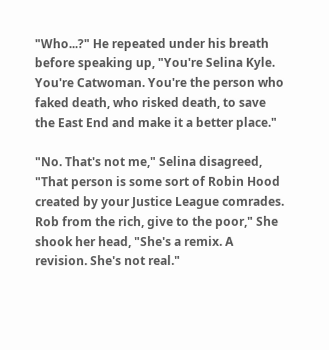"Who...?" He repeated under his breath before speaking up, "You're Selina Kyle. You're Catwoman. You're the person who faked death, who risked death, to save the East End and make it a better place."

"No. That's not me," Selina disagreed, "That person is some sort of Robin Hood created by your Justice League comrades. Rob from the rich, give to the poor," She shook her head, "She's a remix. A revision. She's not real."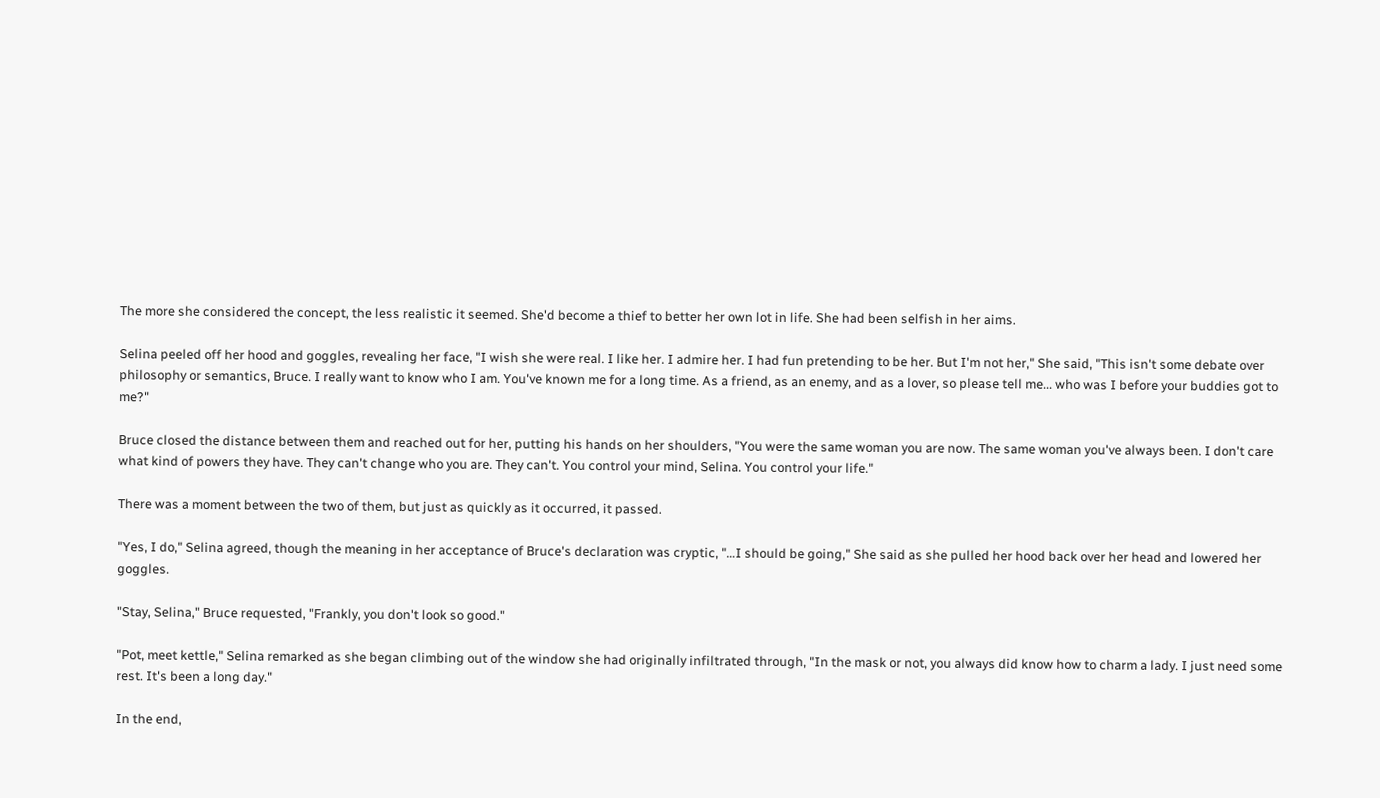The more she considered the concept, the less realistic it seemed. She'd become a thief to better her own lot in life. She had been selfish in her aims.

Selina peeled off her hood and goggles, revealing her face, "I wish she were real. I like her. I admire her. I had fun pretending to be her. But I'm not her," She said, "This isn't some debate over philosophy or semantics, Bruce. I really want to know who I am. You've known me for a long time. As a friend, as an enemy, and as a lover, so please tell me... who was I before your buddies got to me?"

Bruce closed the distance between them and reached out for her, putting his hands on her shoulders, "You were the same woman you are now. The same woman you've always been. I don't care what kind of powers they have. They can't change who you are. They can't. You control your mind, Selina. You control your life."

There was a moment between the two of them, but just as quickly as it occurred, it passed.

"Yes, I do," Selina agreed, though the meaning in her acceptance of Bruce's declaration was cryptic, "…I should be going," She said as she pulled her hood back over her head and lowered her goggles.

"Stay, Selina," Bruce requested, "Frankly, you don't look so good."

"Pot, meet kettle," Selina remarked as she began climbing out of the window she had originally infiltrated through, "In the mask or not, you always did know how to charm a lady. I just need some rest. It's been a long day."

In the end,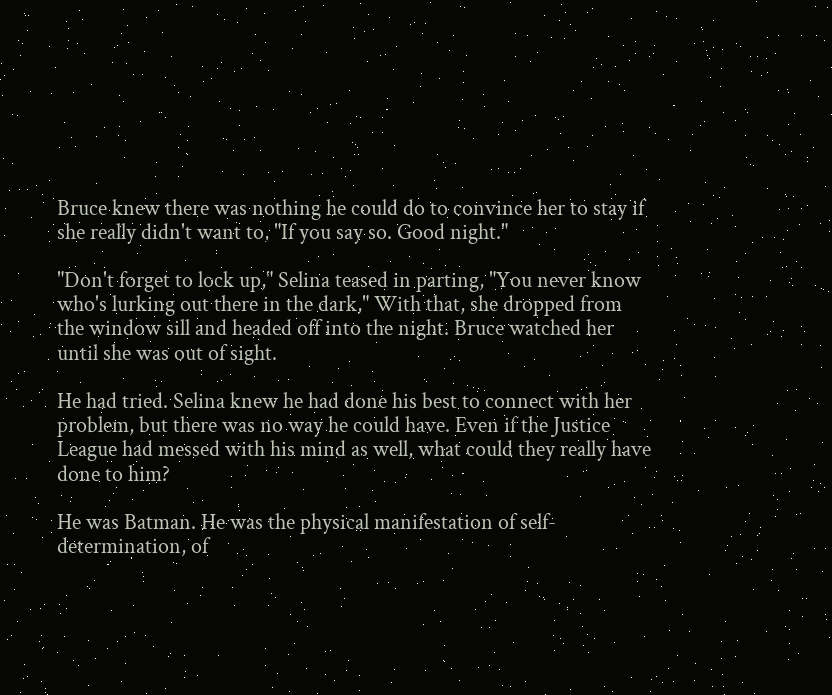Bruce knew there was nothing he could do to convince her to stay if she really didn't want to, "If you say so. Good night."

"Don't forget to lock up," Selina teased in parting, "You never know who's lurking out there in the dark," With that, she dropped from the window sill and headed off into the night. Bruce watched her until she was out of sight.

He had tried. Selina knew he had done his best to connect with her problem, but there was no way he could have. Even if the Justice League had messed with his mind as well, what could they really have done to him?

He was Batman. He was the physical manifestation of self-determination, of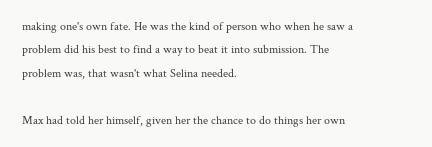making one's own fate. He was the kind of person who when he saw a problem did his best to find a way to beat it into submission. The problem was, that wasn't what Selina needed.

Max had told her himself, given her the chance to do things her own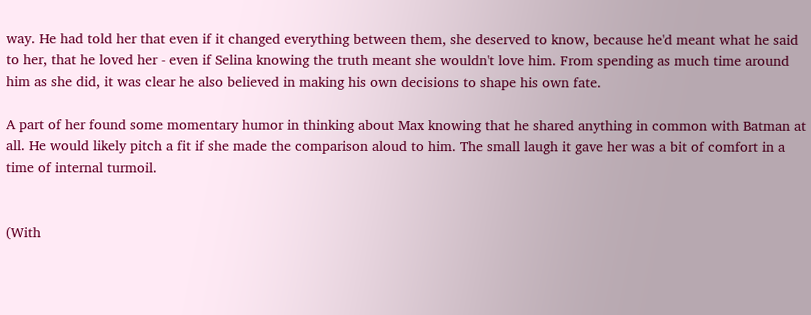way. He had told her that even if it changed everything between them, she deserved to know, because he'd meant what he said to her, that he loved her - even if Selina knowing the truth meant she wouldn't love him. From spending as much time around him as she did, it was clear he also believed in making his own decisions to shape his own fate.

A part of her found some momentary humor in thinking about Max knowing that he shared anything in common with Batman at all. He would likely pitch a fit if she made the comparison aloud to him. The small laugh it gave her was a bit of comfort in a time of internal turmoil.


(With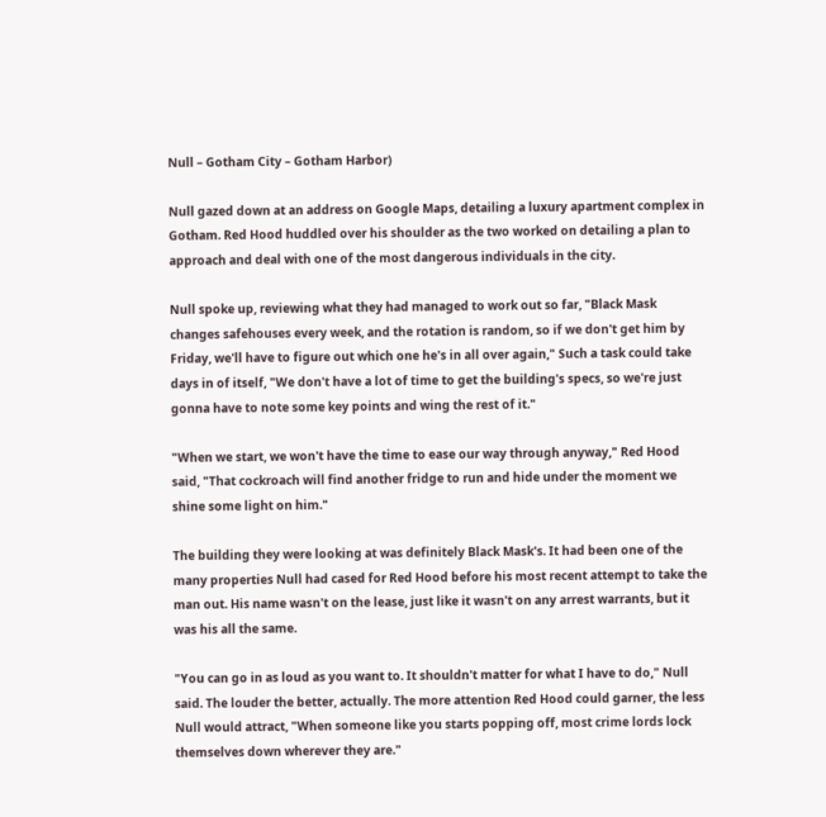Null – Gotham City – Gotham Harbor)

Null gazed down at an address on Google Maps, detailing a luxury apartment complex in Gotham. Red Hood huddled over his shoulder as the two worked on detailing a plan to approach and deal with one of the most dangerous individuals in the city.

Null spoke up, reviewing what they had managed to work out so far, "Black Mask changes safehouses every week, and the rotation is random, so if we don't get him by Friday, we'll have to figure out which one he's in all over again," Such a task could take days in of itself, "We don't have a lot of time to get the building's specs, so we're just gonna have to note some key points and wing the rest of it."

"When we start, we won't have the time to ease our way through anyway," Red Hood said, "That cockroach will find another fridge to run and hide under the moment we shine some light on him."

The building they were looking at was definitely Black Mask's. It had been one of the many properties Null had cased for Red Hood before his most recent attempt to take the man out. His name wasn't on the lease, just like it wasn't on any arrest warrants, but it was his all the same.

"You can go in as loud as you want to. It shouldn't matter for what I have to do," Null said. The louder the better, actually. The more attention Red Hood could garner, the less Null would attract, "When someone like you starts popping off, most crime lords lock themselves down wherever they are."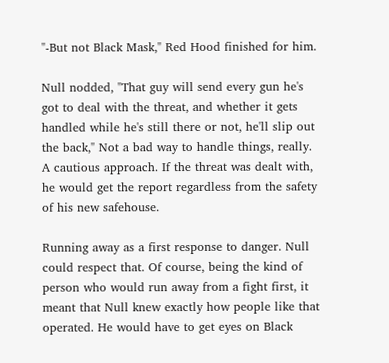"-But not Black Mask," Red Hood finished for him.

Null nodded, "That guy will send every gun he's got to deal with the threat, and whether it gets handled while he's still there or not, he'll slip out the back," Not a bad way to handle things, really. A cautious approach. If the threat was dealt with, he would get the report regardless from the safety of his new safehouse.

Running away as a first response to danger. Null could respect that. Of course, being the kind of person who would run away from a fight first, it meant that Null knew exactly how people like that operated. He would have to get eyes on Black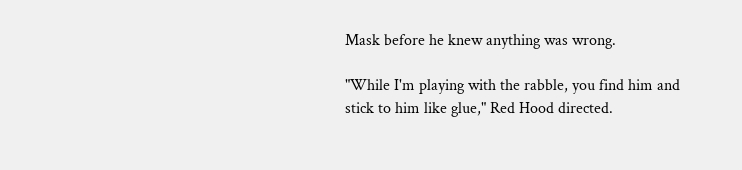Mask before he knew anything was wrong.

"While I'm playing with the rabble, you find him and stick to him like glue," Red Hood directed.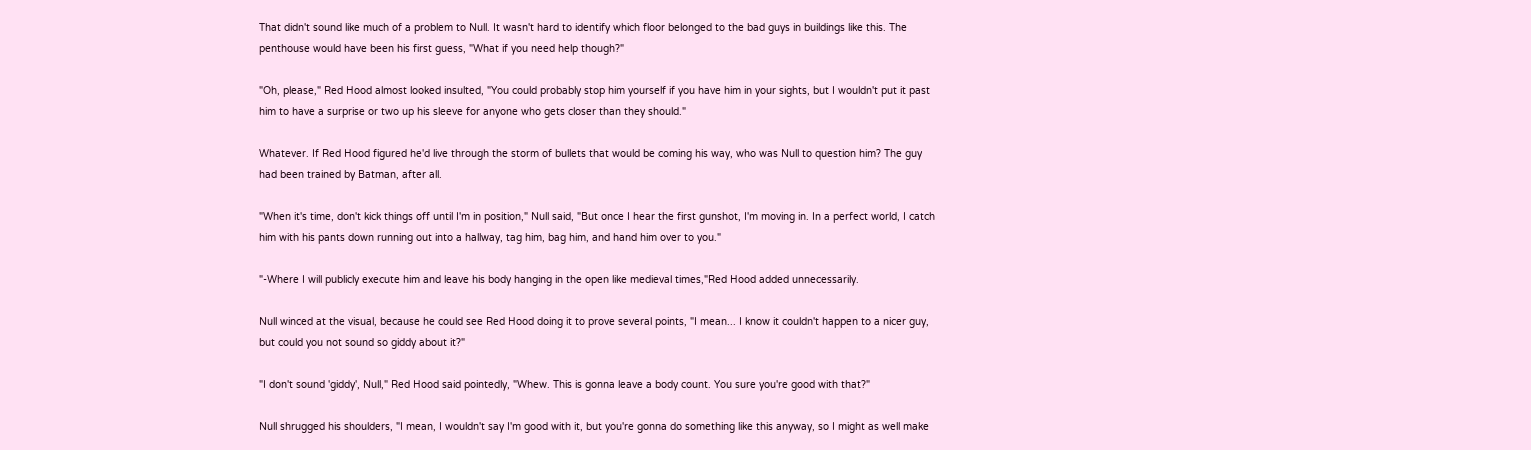That didn't sound like much of a problem to Null. It wasn't hard to identify which floor belonged to the bad guys in buildings like this. The penthouse would have been his first guess, "What if you need help though?"

"Oh, please," Red Hood almost looked insulted, "You could probably stop him yourself if you have him in your sights, but I wouldn't put it past him to have a surprise or two up his sleeve for anyone who gets closer than they should."

Whatever. If Red Hood figured he'd live through the storm of bullets that would be coming his way, who was Null to question him? The guy had been trained by Batman, after all.

"When it's time, don't kick things off until I'm in position," Null said, "But once I hear the first gunshot, I'm moving in. In a perfect world, I catch him with his pants down running out into a hallway, tag him, bag him, and hand him over to you."

"-Where I will publicly execute him and leave his body hanging in the open like medieval times,"Red Hood added unnecessarily.

Null winced at the visual, because he could see Red Hood doing it to prove several points, "I mean... I know it couldn't happen to a nicer guy, but could you not sound so giddy about it?"

"I don't sound 'giddy', Null," Red Hood said pointedly, "Whew. This is gonna leave a body count. You sure you're good with that?"

Null shrugged his shoulders, "I mean, I wouldn't say I'm good with it, but you're gonna do something like this anyway, so I might as well make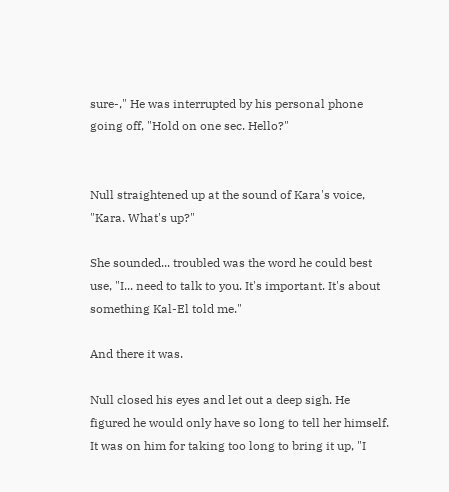sure-," He was interrupted by his personal phone going off, "Hold on one sec. Hello?"


Null straightened up at the sound of Kara's voice, "Kara. What's up?"

She sounded... troubled was the word he could best use, "I... need to talk to you. It's important. It's about something Kal-El told me."

And there it was.

Null closed his eyes and let out a deep sigh. He figured he would only have so long to tell her himself. It was on him for taking too long to bring it up, "I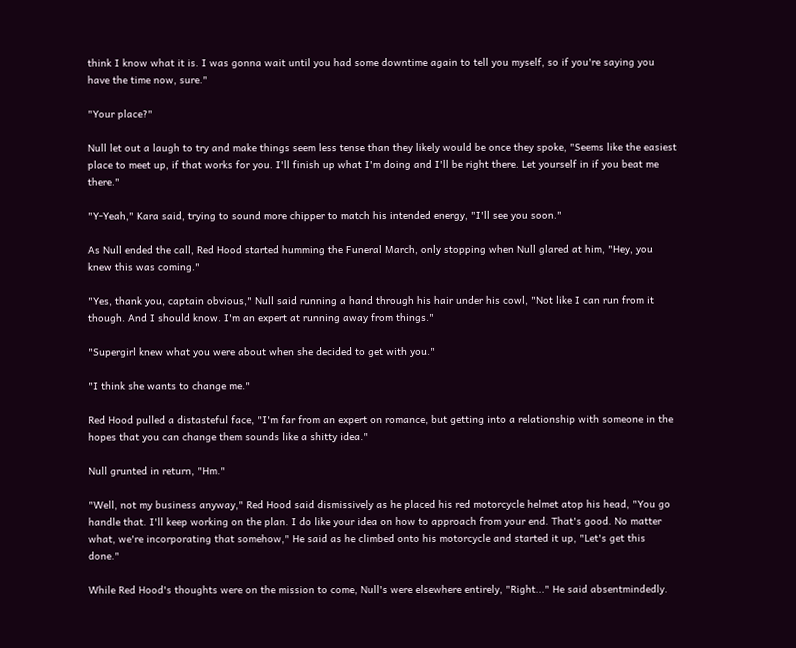think I know what it is. I was gonna wait until you had some downtime again to tell you myself, so if you're saying you have the time now, sure."

"Your place?"

Null let out a laugh to try and make things seem less tense than they likely would be once they spoke, "Seems like the easiest place to meet up, if that works for you. I'll finish up what I'm doing and I'll be right there. Let yourself in if you beat me there."

"Y-Yeah," Kara said, trying to sound more chipper to match his intended energy, "I'll see you soon."

As Null ended the call, Red Hood started humming the Funeral March, only stopping when Null glared at him, "Hey, you knew this was coming."

"Yes, thank you, captain obvious," Null said running a hand through his hair under his cowl, "Not like I can run from it though. And I should know. I'm an expert at running away from things."

"Supergirl knew what you were about when she decided to get with you."

"I think she wants to change me."

Red Hood pulled a distasteful face, "I'm far from an expert on romance, but getting into a relationship with someone in the hopes that you can change them sounds like a shitty idea."

Null grunted in return, "Hm."

"Well, not my business anyway," Red Hood said dismissively as he placed his red motorcycle helmet atop his head, "You go handle that. I'll keep working on the plan. I do like your idea on how to approach from your end. That's good. No matter what, we're incorporating that somehow," He said as he climbed onto his motorcycle and started it up, "Let's get this done."

While Red Hood's thoughts were on the mission to come, Null's were elsewhere entirely, "Right..." He said absentmindedly.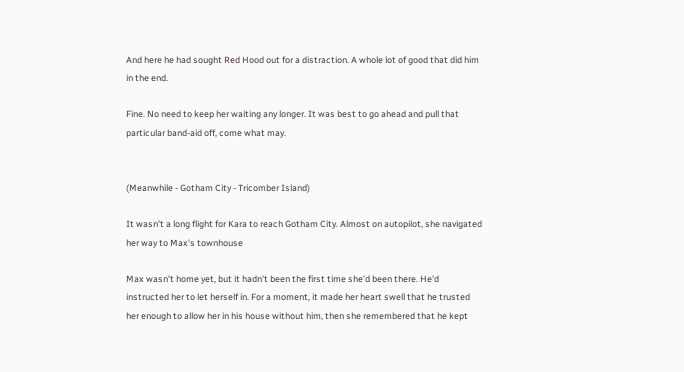And here he had sought Red Hood out for a distraction. A whole lot of good that did him in the end.

Fine. No need to keep her waiting any longer. It was best to go ahead and pull that particular band-aid off, come what may.


(Meanwhile - Gotham City - Tricomber Island)

It wasn't a long flight for Kara to reach Gotham City. Almost on autopilot, she navigated her way to Max's townhouse

Max wasn't home yet, but it hadn't been the first time she'd been there. He'd instructed her to let herself in. For a moment, it made her heart swell that he trusted her enough to allow her in his house without him, then she remembered that he kept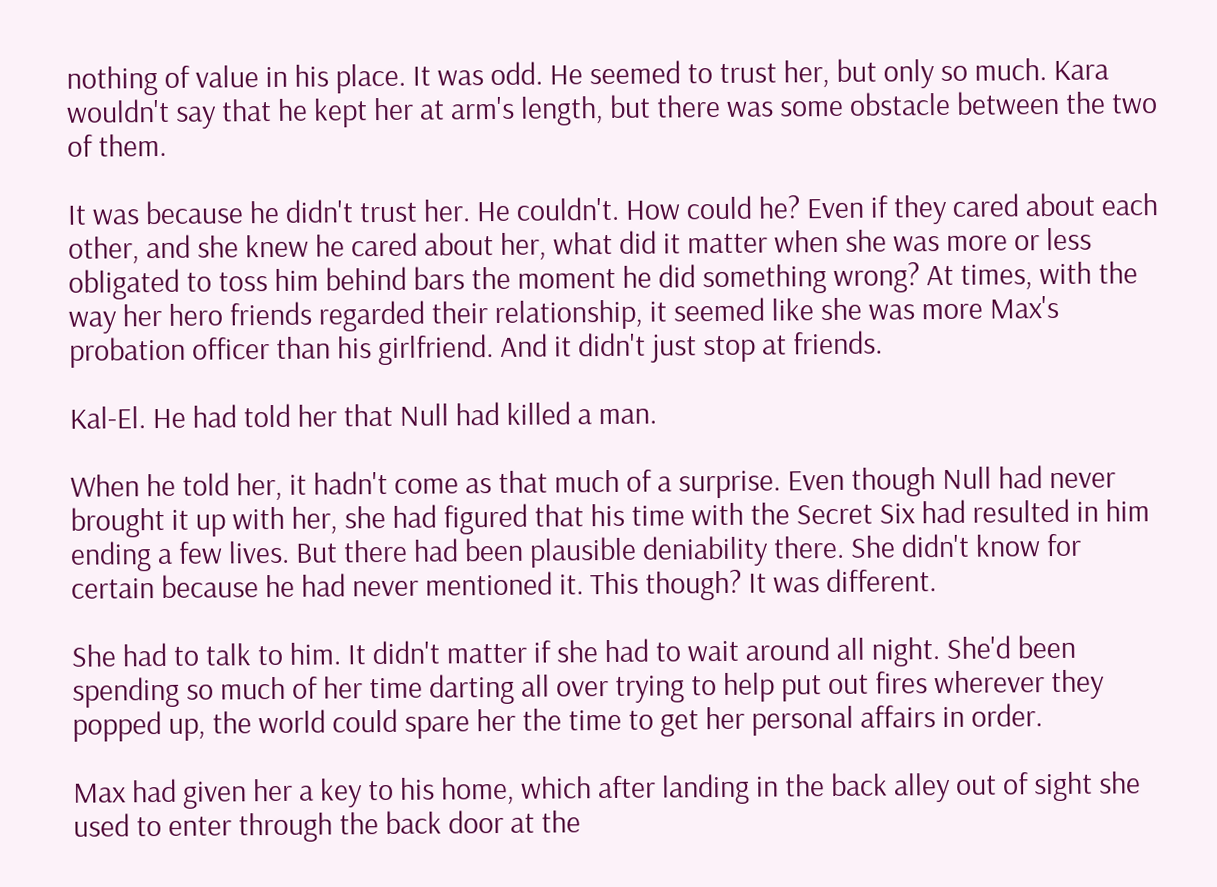nothing of value in his place. It was odd. He seemed to trust her, but only so much. Kara wouldn't say that he kept her at arm's length, but there was some obstacle between the two of them.

It was because he didn't trust her. He couldn't. How could he? Even if they cared about each other, and she knew he cared about her, what did it matter when she was more or less obligated to toss him behind bars the moment he did something wrong? At times, with the way her hero friends regarded their relationship, it seemed like she was more Max's probation officer than his girlfriend. And it didn't just stop at friends.

Kal-El. He had told her that Null had killed a man.

When he told her, it hadn't come as that much of a surprise. Even though Null had never brought it up with her, she had figured that his time with the Secret Six had resulted in him ending a few lives. But there had been plausible deniability there. She didn't know for certain because he had never mentioned it. This though? It was different.

She had to talk to him. It didn't matter if she had to wait around all night. She'd been spending so much of her time darting all over trying to help put out fires wherever they popped up, the world could spare her the time to get her personal affairs in order.

Max had given her a key to his home, which after landing in the back alley out of sight she used to enter through the back door at the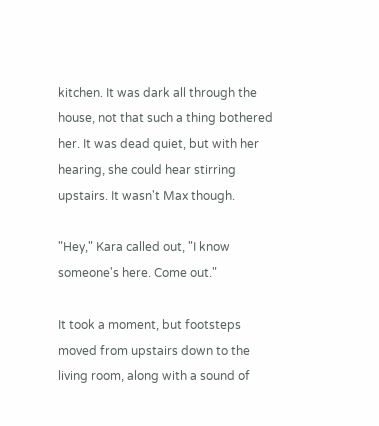kitchen. It was dark all through the house, not that such a thing bothered her. It was dead quiet, but with her hearing, she could hear stirring upstairs. It wasn't Max though.

"Hey," Kara called out, "I know someone's here. Come out."

It took a moment, but footsteps moved from upstairs down to the living room, along with a sound of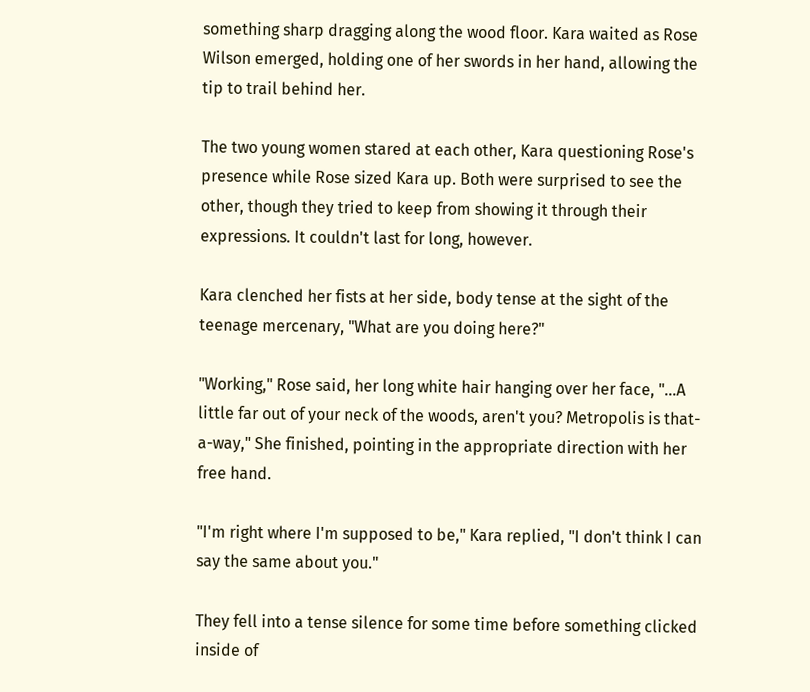something sharp dragging along the wood floor. Kara waited as Rose Wilson emerged, holding one of her swords in her hand, allowing the tip to trail behind her.

The two young women stared at each other, Kara questioning Rose's presence while Rose sized Kara up. Both were surprised to see the other, though they tried to keep from showing it through their expressions. It couldn't last for long, however.

Kara clenched her fists at her side, body tense at the sight of the teenage mercenary, "What are you doing here?"

"Working," Rose said, her long white hair hanging over her face, "...A little far out of your neck of the woods, aren't you? Metropolis is that-a-way," She finished, pointing in the appropriate direction with her free hand.

"I'm right where I'm supposed to be," Kara replied, "I don't think I can say the same about you."

They fell into a tense silence for some time before something clicked inside of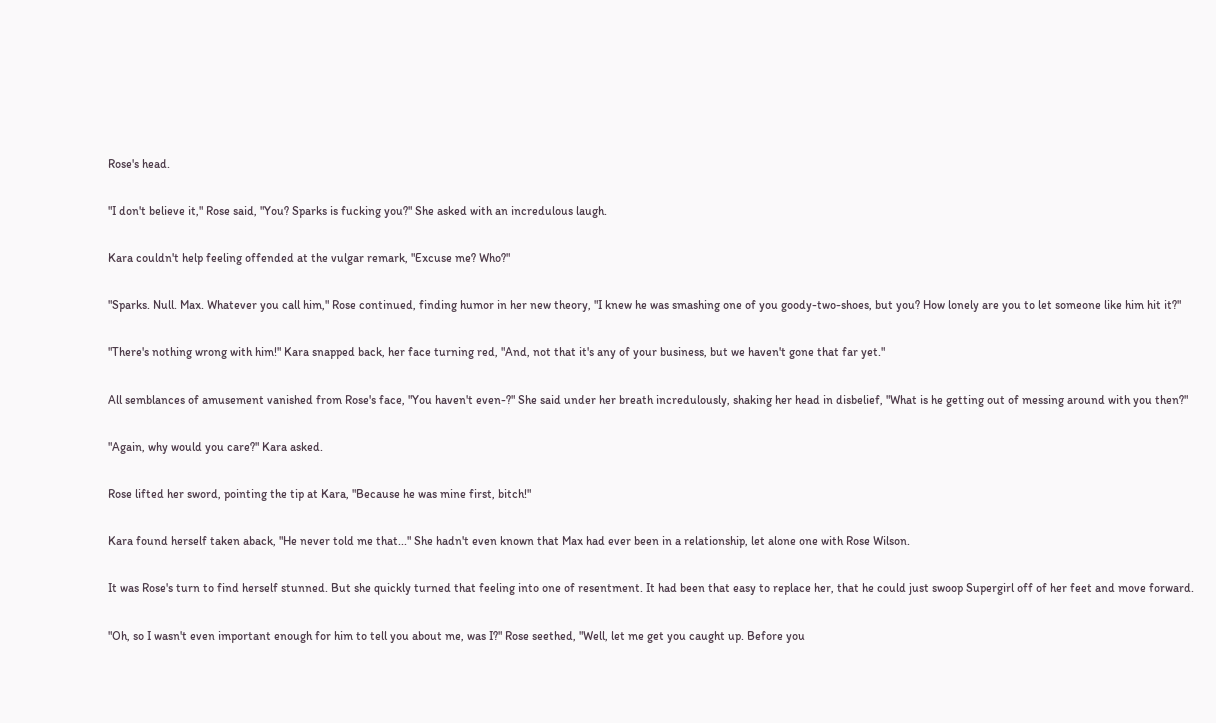Rose's head.

"I don't believe it," Rose said, "You? Sparks is fucking you?" She asked with an incredulous laugh.

Kara couldn't help feeling offended at the vulgar remark, "Excuse me? Who?"

"Sparks. Null. Max. Whatever you call him," Rose continued, finding humor in her new theory, "I knew he was smashing one of you goody-two-shoes, but you? How lonely are you to let someone like him hit it?"

"There's nothing wrong with him!" Kara snapped back, her face turning red, "And, not that it's any of your business, but we haven't gone that far yet."

All semblances of amusement vanished from Rose's face, "You haven't even-?" She said under her breath incredulously, shaking her head in disbelief, "What is he getting out of messing around with you then?"

"Again, why would you care?" Kara asked.

Rose lifted her sword, pointing the tip at Kara, "Because he was mine first, bitch!"

Kara found herself taken aback, "He never told me that..." She hadn't even known that Max had ever been in a relationship, let alone one with Rose Wilson.

It was Rose's turn to find herself stunned. But she quickly turned that feeling into one of resentment. It had been that easy to replace her, that he could just swoop Supergirl off of her feet and move forward.

"Oh, so I wasn't even important enough for him to tell you about me, was I?" Rose seethed, "Well, let me get you caught up. Before you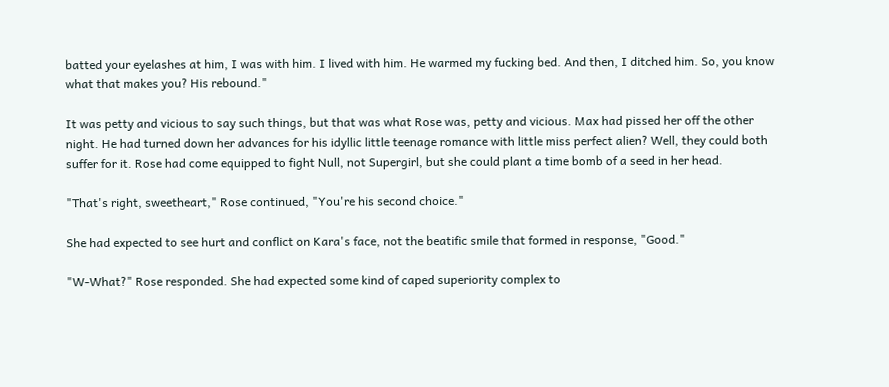batted your eyelashes at him, I was with him. I lived with him. He warmed my fucking bed. And then, I ditched him. So, you know what that makes you? His rebound."

It was petty and vicious to say such things, but that was what Rose was, petty and vicious. Max had pissed her off the other night. He had turned down her advances for his idyllic little teenage romance with little miss perfect alien? Well, they could both suffer for it. Rose had come equipped to fight Null, not Supergirl, but she could plant a time bomb of a seed in her head.

"That's right, sweetheart," Rose continued, "You're his second choice."

She had expected to see hurt and conflict on Kara's face, not the beatific smile that formed in response, "Good."

"W-What?" Rose responded. She had expected some kind of caped superiority complex to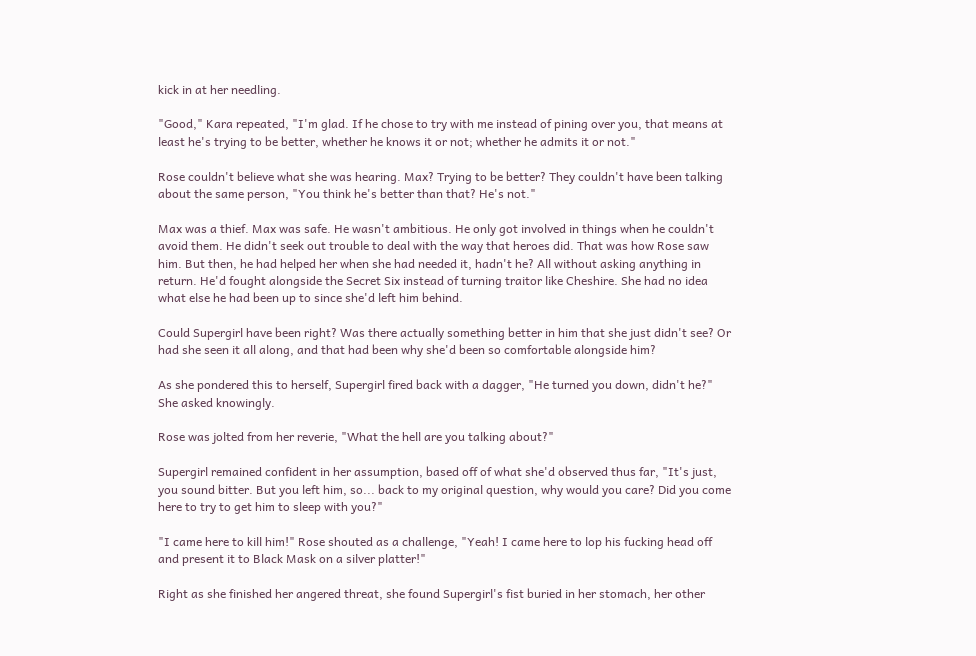kick in at her needling.

"Good," Kara repeated, "I'm glad. If he chose to try with me instead of pining over you, that means at least he's trying to be better, whether he knows it or not; whether he admits it or not."

Rose couldn't believe what she was hearing. Max? Trying to be better? They couldn't have been talking about the same person, "You think he's better than that? He's not."

Max was a thief. Max was safe. He wasn't ambitious. He only got involved in things when he couldn't avoid them. He didn't seek out trouble to deal with the way that heroes did. That was how Rose saw him. But then, he had helped her when she had needed it, hadn't he? All without asking anything in return. He'd fought alongside the Secret Six instead of turning traitor like Cheshire. She had no idea what else he had been up to since she'd left him behind.

Could Supergirl have been right? Was there actually something better in him that she just didn't see? Or had she seen it all along, and that had been why she'd been so comfortable alongside him?

As she pondered this to herself, Supergirl fired back with a dagger, "He turned you down, didn't he?" She asked knowingly.

Rose was jolted from her reverie, "What the hell are you talking about?"

Supergirl remained confident in her assumption, based off of what she'd observed thus far, "It's just, you sound bitter. But you left him, so... back to my original question, why would you care? Did you come here to try to get him to sleep with you?"

"I came here to kill him!" Rose shouted as a challenge, "Yeah! I came here to lop his fucking head off and present it to Black Mask on a silver platter!"

Right as she finished her angered threat, she found Supergirl's fist buried in her stomach, her other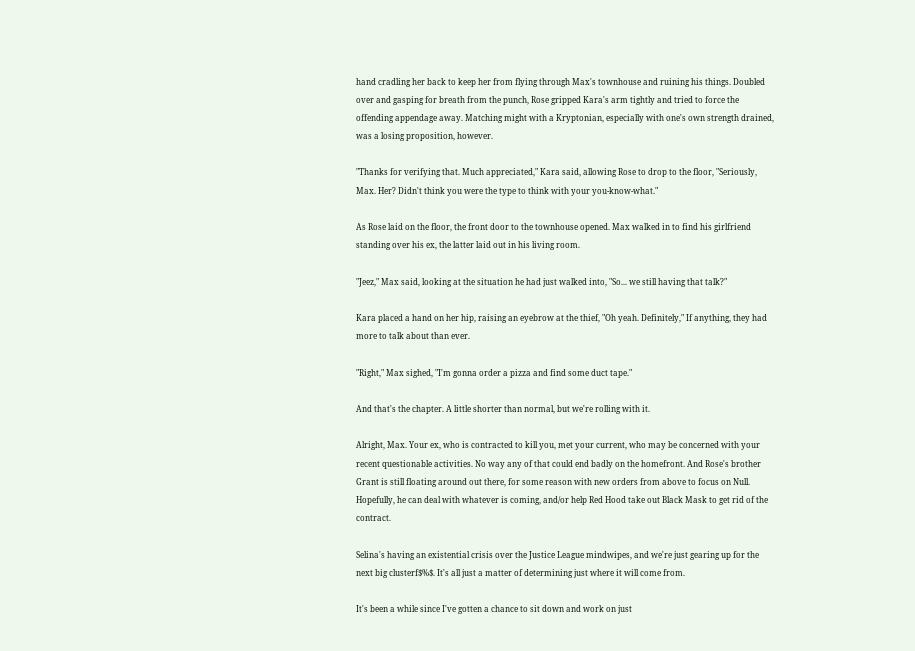hand cradling her back to keep her from flying through Max's townhouse and ruining his things. Doubled over and gasping for breath from the punch, Rose gripped Kara's arm tightly and tried to force the offending appendage away. Matching might with a Kryptonian, especially with one's own strength drained, was a losing proposition, however.

"Thanks for verifying that. Much appreciated," Kara said, allowing Rose to drop to the floor, "Seriously, Max. Her? Didn't think you were the type to think with your you-know-what."

As Rose laid on the floor, the front door to the townhouse opened. Max walked in to find his girlfriend standing over his ex, the latter laid out in his living room.

"Jeez," Max said, looking at the situation he had just walked into, "So... we still having that talk?"

Kara placed a hand on her hip, raising an eyebrow at the thief, "Oh yeah. Definitely," If anything, they had more to talk about than ever.

"Right," Max sighed, "I'm gonna order a pizza and find some duct tape."

And that's the chapter. A little shorter than normal, but we're rolling with it.

Alright, Max. Your ex, who is contracted to kill you, met your current, who may be concerned with your recent questionable activities. No way any of that could end badly on the homefront. And Rose's brother Grant is still floating around out there, for some reason with new orders from above to focus on Null. Hopefully, he can deal with whatever is coming, and/or help Red Hood take out Black Mask to get rid of the contract.

Selina's having an existential crisis over the Justice League mindwipes, and we're just gearing up for the next big clusterf$%$. It's all just a matter of determining just where it will come from.

It's been a while since I've gotten a chance to sit down and work on just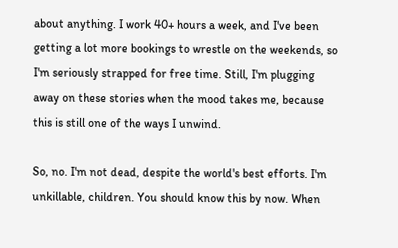about anything. I work 40+ hours a week, and I've been getting a lot more bookings to wrestle on the weekends, so I'm seriously strapped for free time. Still, I'm plugging away on these stories when the mood takes me, because this is still one of the ways I unwind.

So, no. I'm not dead, despite the world's best efforts. I'm unkillable, children. You should know this by now. When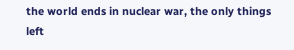the world ends in nuclear war, the only things left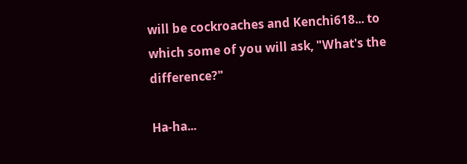will be cockroaches and Kenchi618... to which some of you will ask, "What's the difference?"

Ha-ha...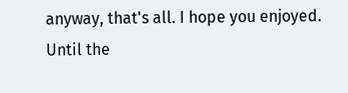anyway, that's all. I hope you enjoyed. Until the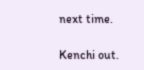next time.

Kenchi out.